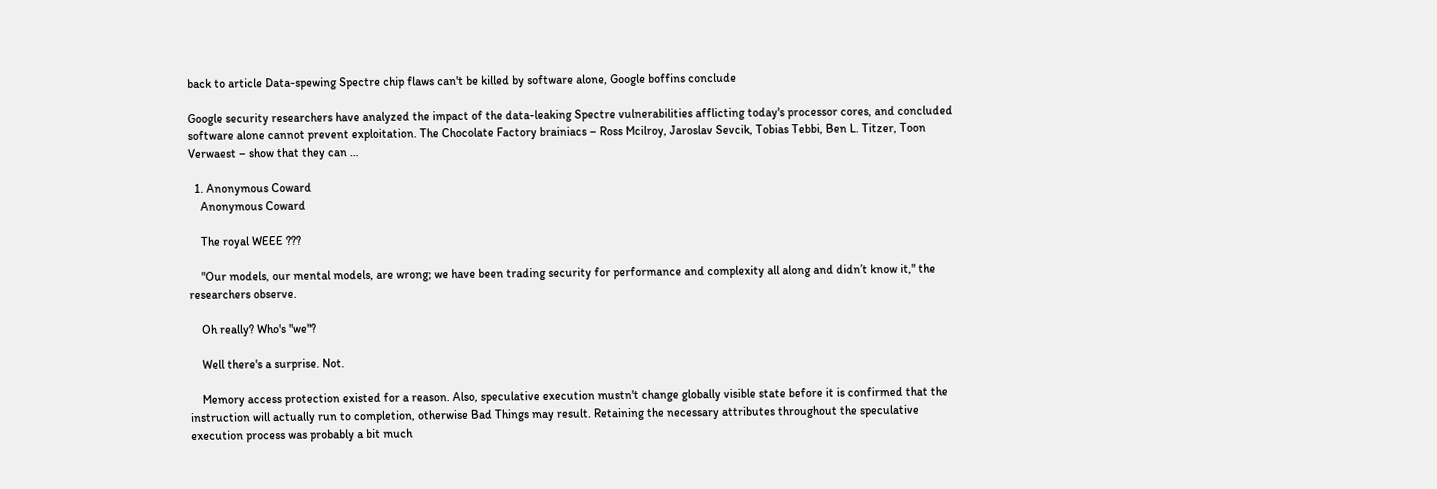back to article Data-spewing Spectre chip flaws can't be killed by software alone, Google boffins conclude

Google security researchers have analyzed the impact of the data-leaking Spectre vulnerabilities afflicting today's processor cores, and concluded software alone cannot prevent exploitation. The Chocolate Factory brainiacs – Ross Mcilroy, Jaroslav Sevcik, Tobias Tebbi, Ben L. Titzer, Toon Verwaest – show that they can …

  1. Anonymous Coward
    Anonymous Coward

    The royal WEEE ???

    "Our models, our mental models, are wrong; we have been trading security for performance and complexity all along and didn’t know it," the researchers observe.

    Oh really? Who's "we"?

    Well there's a surprise. Not.

    Memory access protection existed for a reason. Also, speculative execution mustn't change globally visible state before it is confirmed that the instruction will actually run to completion, otherwise Bad Things may result. Retaining the necessary attributes throughout the speculative execution process was probably a bit much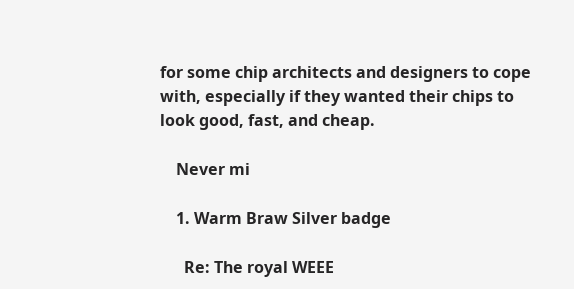for some chip architects and designers to cope with, especially if they wanted their chips to look good, fast, and cheap.

    Never mi

    1. Warm Braw Silver badge

      Re: The royal WEEE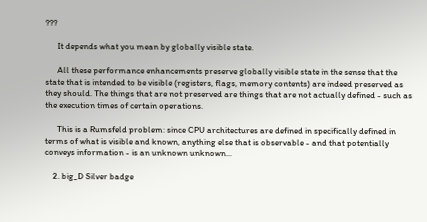???

      It depends what you mean by globally visible state.

      All these performance enhancements preserve globally visible state in the sense that the state that is intended to be visible (registers, flags, memory contents) are indeed preserved as they should. The things that are not preserved are things that are not actually defined - such as the execution times of certain operations.

      This is a Rumsfeld problem: since CPU architectures are defined in specifically defined in terms of what is visible and known, anything else that is observable - and that potentially conveys information - is an unknown unknown...

    2. big_D Silver badge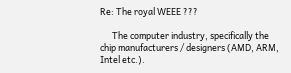Re: The royal WEEE ???

      The computer industry, specifically the chip manufacturers / designers (AMD, ARM, Intel etc.).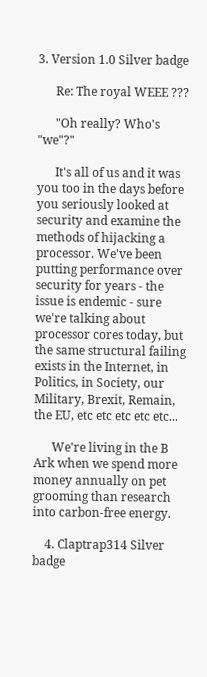3. Version 1.0 Silver badge

      Re: The royal WEEE ???

      "Oh really? Who's "we"?"

      It's all of us and it was you too in the days before you seriously looked at security and examine the methods of hijacking a processor. We've been putting performance over security for years - the issue is endemic - sure we're talking about processor cores today, but the same structural failing exists in the Internet, in Politics, in Society, our Military, Brexit, Remain, the EU, etc etc etc etc etc...

      We're living in the B Ark when we spend more money annually on pet grooming than research into carbon-free energy.

    4. Claptrap314 Silver badge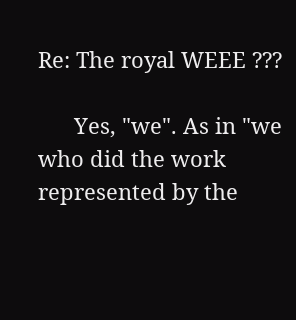Re: The royal WEEE ???

      Yes, "we". As in "we who did the work represented by the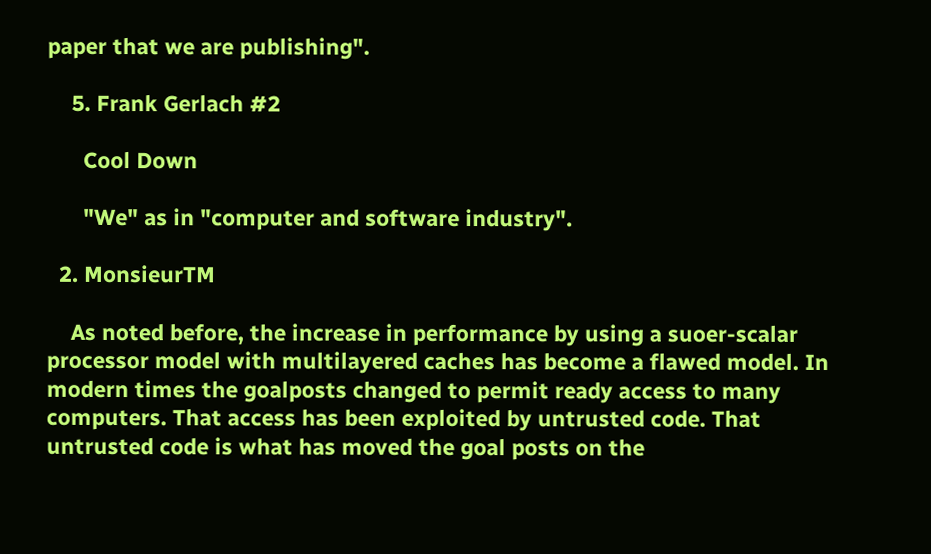paper that we are publishing".

    5. Frank Gerlach #2

      Cool Down

      "We" as in "computer and software industry".

  2. MonsieurTM

    As noted before, the increase in performance by using a suoer-scalar processor model with multilayered caches has become a flawed model. In modern times the goalposts changed to permit ready access to many computers. That access has been exploited by untrusted code. That untrusted code is what has moved the goal posts on the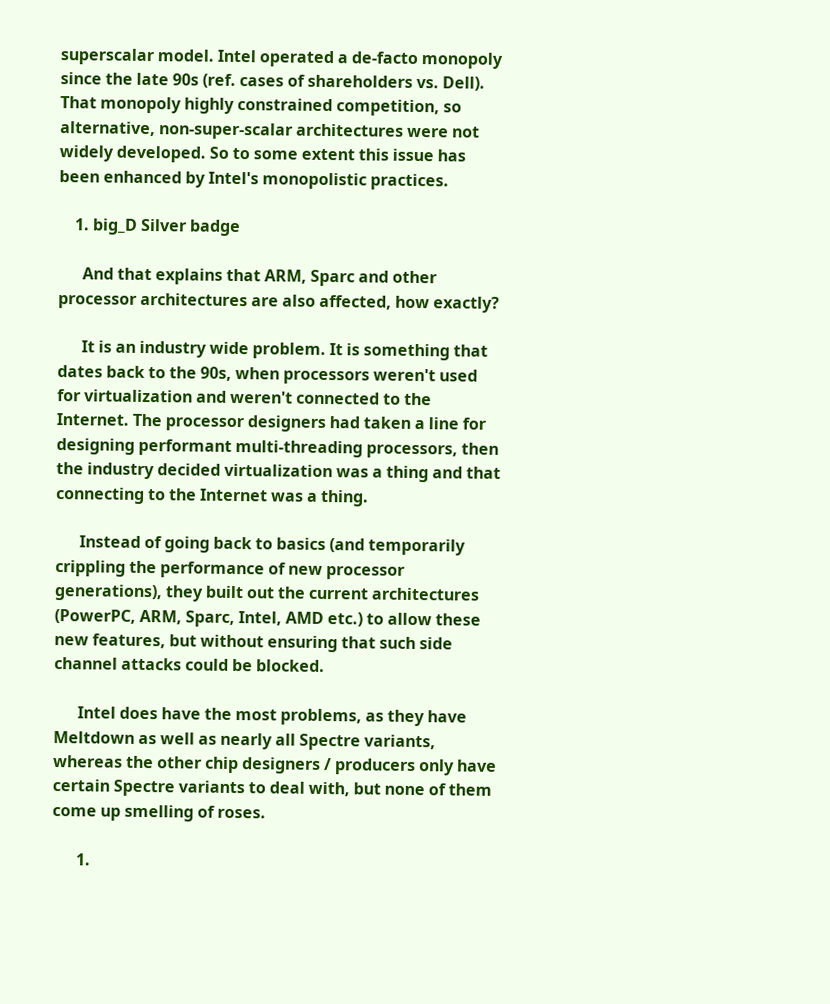superscalar model. Intel operated a de-facto monopoly since the late 90s (ref. cases of shareholders vs. Dell). That monopoly highly constrained competition, so alternative, non-super-scalar architectures were not widely developed. So to some extent this issue has been enhanced by Intel's monopolistic practices.

    1. big_D Silver badge

      And that explains that ARM, Sparc and other processor architectures are also affected, how exactly?

      It is an industry wide problem. It is something that dates back to the 90s, when processors weren't used for virtualization and weren't connected to the Internet. The processor designers had taken a line for designing performant multi-threading processors, then the industry decided virtualization was a thing and that connecting to the Internet was a thing.

      Instead of going back to basics (and temporarily crippling the performance of new processor generations), they built out the current architectures (PowerPC, ARM, Sparc, Intel, AMD etc.) to allow these new features, but without ensuring that such side channel attacks could be blocked.

      Intel does have the most problems, as they have Meltdown as well as nearly all Spectre variants, whereas the other chip designers / producers only have certain Spectre variants to deal with, but none of them come up smelling of roses.

      1.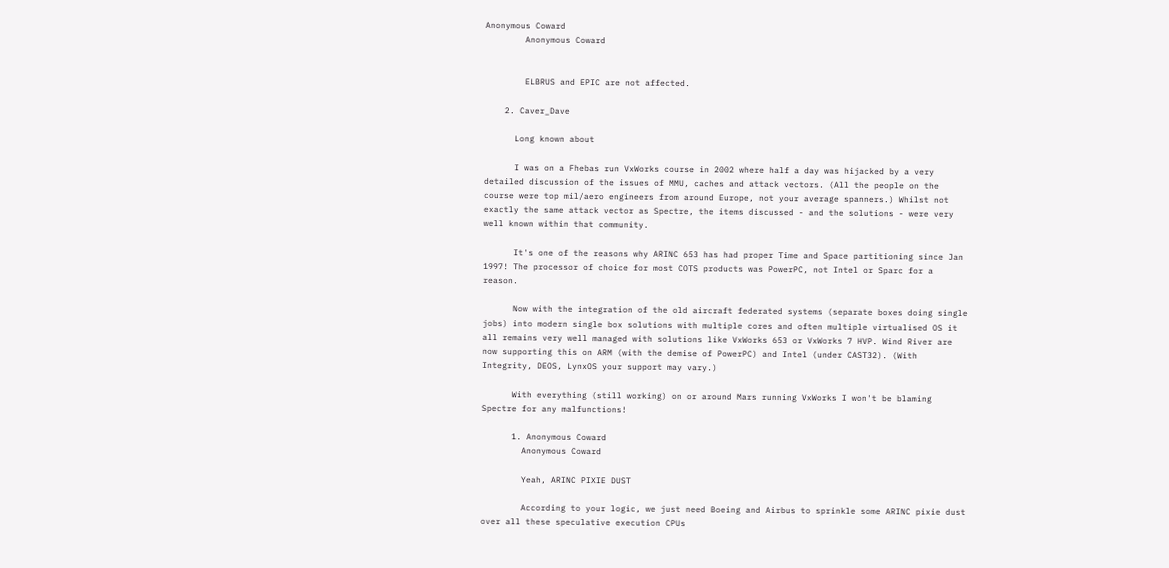Anonymous Coward
        Anonymous Coward


        ELBRUS and EPIC are not affected.

    2. Caver_Dave

      Long known about

      I was on a Fhebas run VxWorks course in 2002 where half a day was hijacked by a very detailed discussion of the issues of MMU, caches and attack vectors. (All the people on the course were top mil/aero engineers from around Europe, not your average spanners.) Whilst not exactly the same attack vector as Spectre, the items discussed - and the solutions - were very well known within that community.

      It's one of the reasons why ARINC 653 has had proper Time and Space partitioning since Jan 1997! The processor of choice for most COTS products was PowerPC, not Intel or Sparc for a reason.

      Now with the integration of the old aircraft federated systems (separate boxes doing single jobs) into modern single box solutions with multiple cores and often multiple virtualised OS it all remains very well managed with solutions like VxWorks 653 or VxWorks 7 HVP. Wind River are now supporting this on ARM (with the demise of PowerPC) and Intel (under CAST32). (With Integrity, DEOS, LynxOS your support may vary.)

      With everything (still working) on or around Mars running VxWorks I won't be blaming Spectre for any malfunctions!

      1. Anonymous Coward
        Anonymous Coward

        Yeah, ARINC PIXIE DUST

        According to your logic, we just need Boeing and Airbus to sprinkle some ARINC pixie dust over all these speculative execution CPUs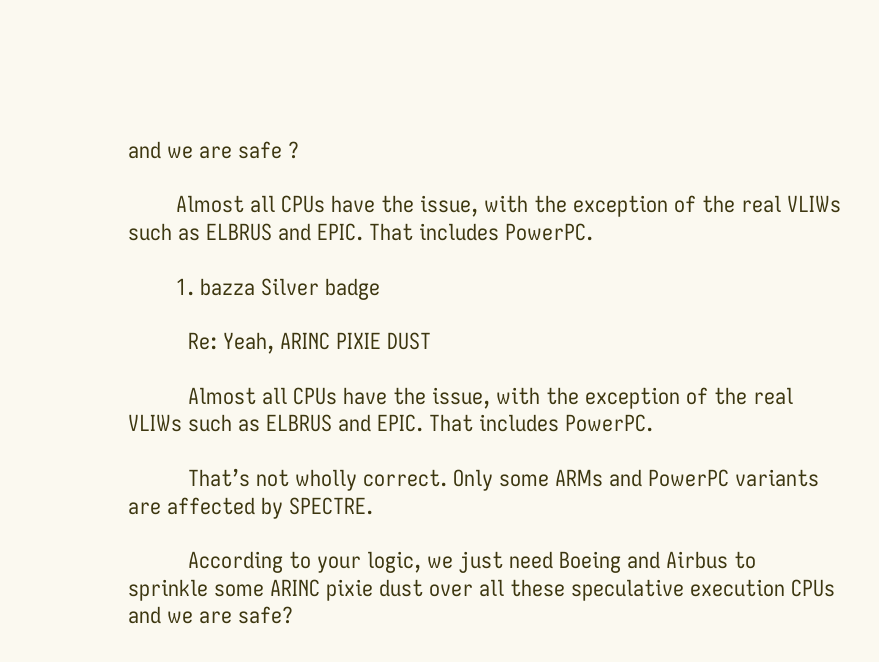and we are safe ?

        Almost all CPUs have the issue, with the exception of the real VLIWs such as ELBRUS and EPIC. That includes PowerPC.

        1. bazza Silver badge

          Re: Yeah, ARINC PIXIE DUST

          Almost all CPUs have the issue, with the exception of the real VLIWs such as ELBRUS and EPIC. That includes PowerPC.

          That’s not wholly correct. Only some ARMs and PowerPC variants are affected by SPECTRE.

          According to your logic, we just need Boeing and Airbus to sprinkle some ARINC pixie dust over all these speculative execution CPUs and we are safe?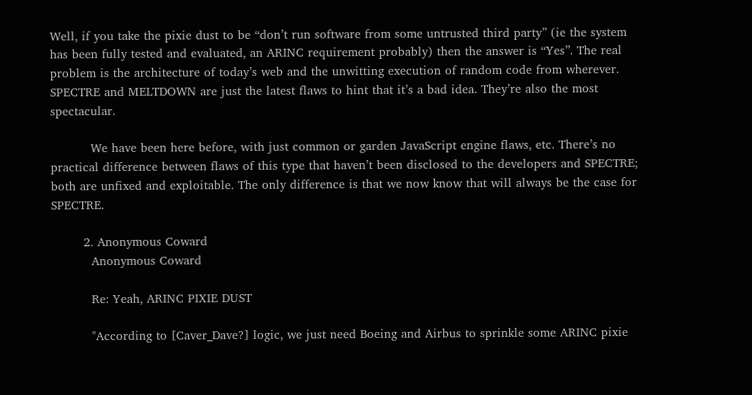Well, if you take the pixie dust to be “don’t run software from some untrusted third party” (ie the system has been fully tested and evaluated, an ARINC requirement probably) then the answer is “Yes”. The real problem is the architecture of today’s web and the unwitting execution of random code from wherever. SPECTRE and MELTDOWN are just the latest flaws to hint that it’s a bad idea. They’re also the most spectacular.

          We have been here before, with just common or garden JavaScript engine flaws, etc. There’s no practical difference between flaws of this type that haven’t been disclosed to the developers and SPECTRE; both are unfixed and exploitable. The only difference is that we now know that will always be the case for SPECTRE.

        2. Anonymous Coward
          Anonymous Coward

          Re: Yeah, ARINC PIXIE DUST

          "According to [Caver_Dave?] logic, we just need Boeing and Airbus to sprinkle some ARINC pixie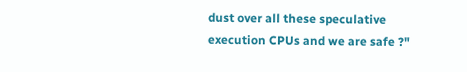dust over all these speculative execution CPUs and we are safe ?"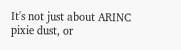It's not just about ARINC pixie dust, or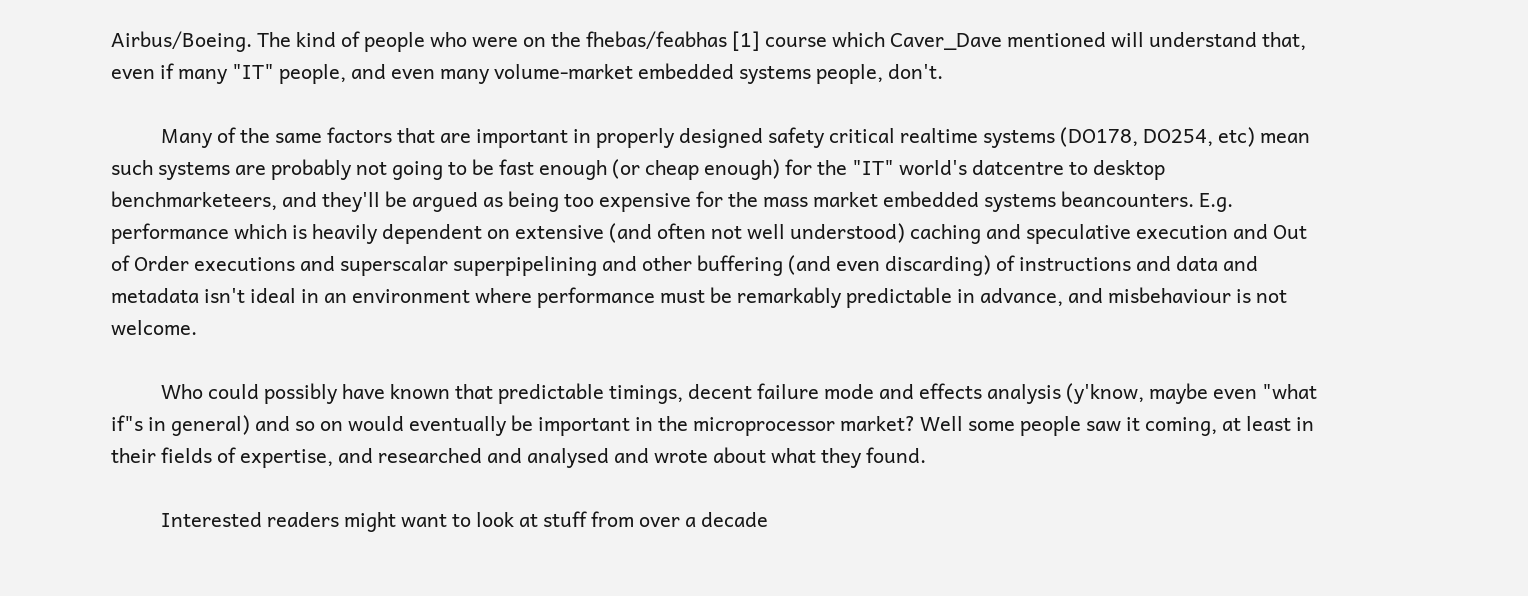Airbus/Boeing. The kind of people who were on the fhebas/feabhas [1] course which Caver_Dave mentioned will understand that, even if many "IT" people, and even many volume-market embedded systems people, don't.

          Many of the same factors that are important in properly designed safety critical realtime systems (DO178, DO254, etc) mean such systems are probably not going to be fast enough (or cheap enough) for the "IT" world's datcentre to desktop benchmarketeers, and they'll be argued as being too expensive for the mass market embedded systems beancounters. E.g. performance which is heavily dependent on extensive (and often not well understood) caching and speculative execution and Out of Order executions and superscalar superpipelining and other buffering (and even discarding) of instructions and data and metadata isn't ideal in an environment where performance must be remarkably predictable in advance, and misbehaviour is not welcome.

          Who could possibly have known that predictable timings, decent failure mode and effects analysis (y'know, maybe even "what if"s in general) and so on would eventually be important in the microprocessor market? Well some people saw it coming, at least in their fields of expertise, and researched and analysed and wrote about what they found.

          Interested readers might want to look at stuff from over a decade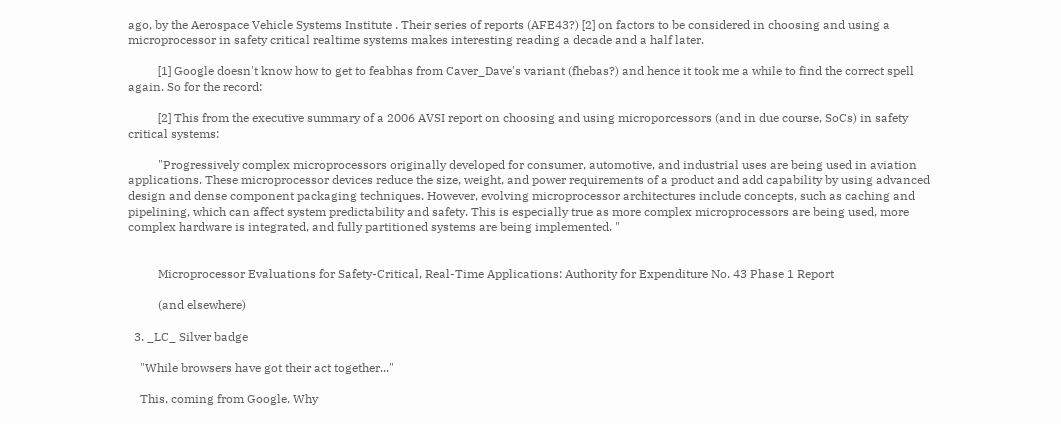ago, by the Aerospace Vehicle Systems Institute . Their series of reports (AFE43?) [2] on factors to be considered in choosing and using a microprocessor in safety critical realtime systems makes interesting reading a decade and a half later.

          [1] Google doesn't know how to get to feabhas from Caver_Dave's variant (fhebas?) and hence it took me a while to find the correct spell again. So for the record:

          [2] This from the executive summary of a 2006 AVSI report on choosing and using microporcessors (and in due course, SoCs) in safety critical systems:

          "Progressively complex microprocessors originally developed for consumer, automotive, and industrial uses are being used in aviation applications. These microprocessor devices reduce the size, weight, and power requirements of a product and add capability by using advanced design and dense component packaging techniques. However, evolving microprocessor architectures include concepts, such as caching and pipelining, which can affect system predictability and safety. This is especially true as more complex microprocessors are being used, more complex hardware is integrated, and fully partitioned systems are being implemented. "


          Microprocessor Evaluations for Safety-Critical, Real-Time Applications: Authority for Expenditure No. 43 Phase 1 Report

          (and elsewhere)

  3. _LC_ Silver badge

    "While browsers have got their act together..."

    This, coming from Google. Why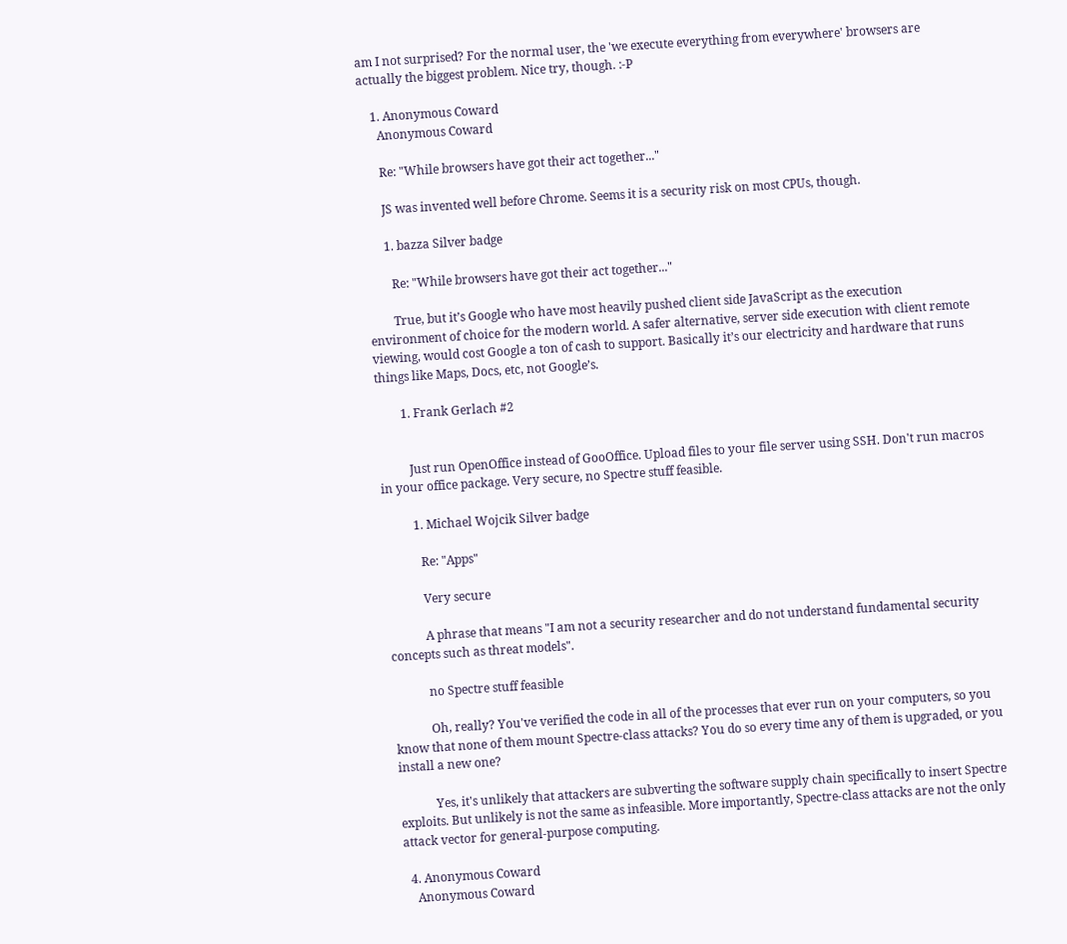am I not surprised? For the normal user, the 'we execute everything from everywhere' browsers are actually the biggest problem. Nice try, though. :-P

    1. Anonymous Coward
      Anonymous Coward

      Re: "While browsers have got their act together..."

      JS was invented well before Chrome. Seems it is a security risk on most CPUs, though.

      1. bazza Silver badge

        Re: "While browsers have got their act together..."

        True, but it’s Google who have most heavily pushed client side JavaScript as the execution environment of choice for the modern world. A safer alternative, server side execution with client remote viewing, would cost Google a ton of cash to support. Basically it’s our electricity and hardware that runs things like Maps, Docs, etc, not Google’s.

        1. Frank Gerlach #2


          Just run OpenOffice instead of GooOffice. Upload files to your file server using SSH. Don't run macros in your office package. Very secure, no Spectre stuff feasible.

          1. Michael Wojcik Silver badge

            Re: "Apps"

            Very secure

            A phrase that means "I am not a security researcher and do not understand fundamental security concepts such as threat models".

            no Spectre stuff feasible

            Oh, really? You've verified the code in all of the processes that ever run on your computers, so you know that none of them mount Spectre-class attacks? You do so every time any of them is upgraded, or you install a new one?

            Yes, it's unlikely that attackers are subverting the software supply chain specifically to insert Spectre exploits. But unlikely is not the same as infeasible. More importantly, Spectre-class attacks are not the only attack vector for general-purpose computing.

  4. Anonymous Coward
    Anonymous Coward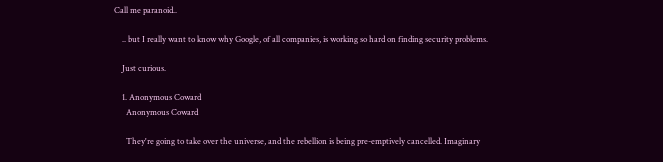Call me paranoid..

    .. but I really want to know why Google, of all companies, is working so hard on finding security problems.

    Just curious.

    1. Anonymous Coward
      Anonymous Coward

      They're going to take over the universe, and the rebellion is being pre-emptively cancelled. Imaginary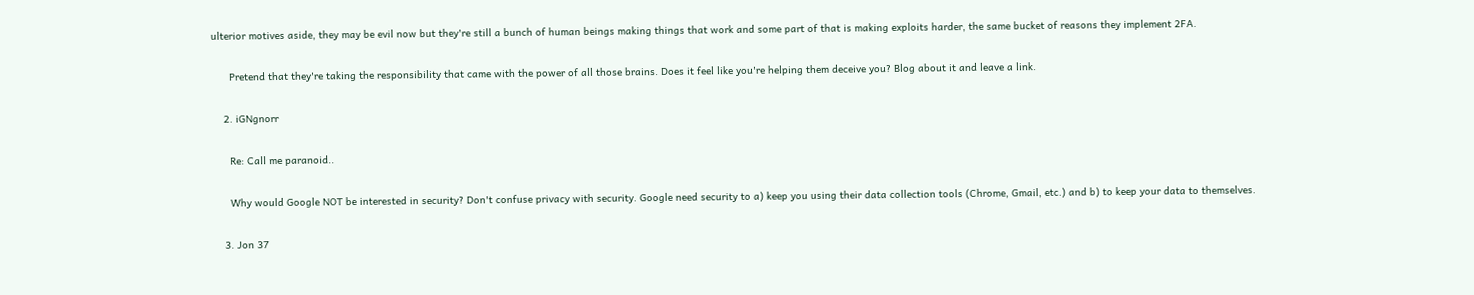ulterior motives aside, they may be evil now but they're still a bunch of human beings making things that work and some part of that is making exploits harder, the same bucket of reasons they implement 2FA.

      Pretend that they're taking the responsibility that came with the power of all those brains. Does it feel like you're helping them deceive you? Blog about it and leave a link.

    2. iGNgnorr

      Re: Call me paranoid..

      Why would Google NOT be interested in security? Don't confuse privacy with security. Google need security to a) keep you using their data collection tools (Chrome, Gmail, etc.) and b) to keep your data to themselves.

    3. Jon 37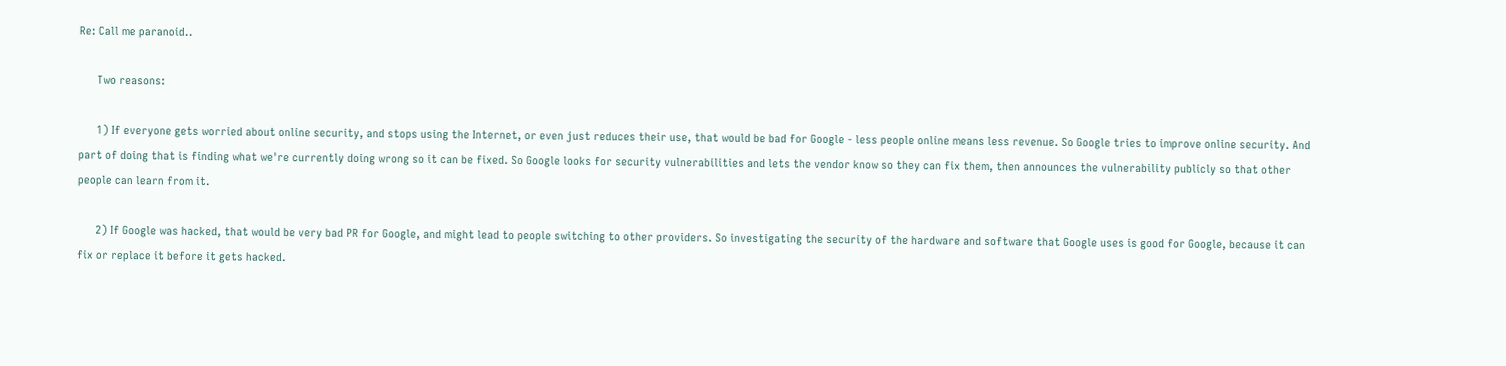Re: Call me paranoid..

      Two reasons:

      1) If everyone gets worried about online security, and stops using the Internet, or even just reduces their use, that would be bad for Google - less people online means less revenue. So Google tries to improve online security. And part of doing that is finding what we're currently doing wrong so it can be fixed. So Google looks for security vulnerabilities and lets the vendor know so they can fix them, then announces the vulnerability publicly so that other people can learn from it.

      2) If Google was hacked, that would be very bad PR for Google, and might lead to people switching to other providers. So investigating the security of the hardware and software that Google uses is good for Google, because it can fix or replace it before it gets hacked.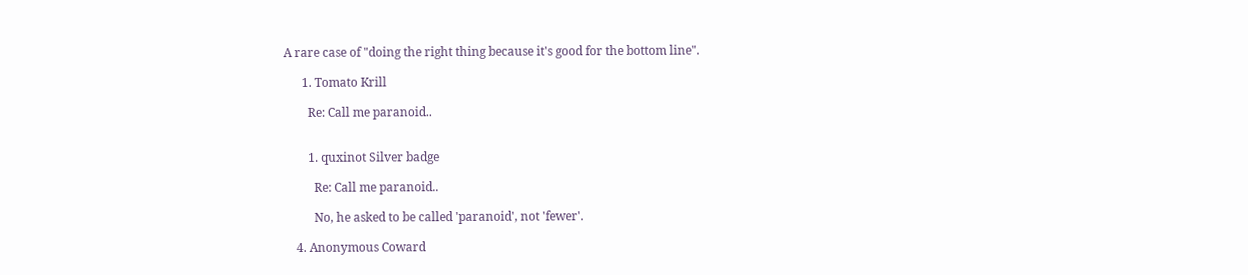A rare case of "doing the right thing because it's good for the bottom line".

      1. Tomato Krill

        Re: Call me paranoid..


        1. quxinot Silver badge

          Re: Call me paranoid..

          No, he asked to be called 'paranoid', not 'fewer'.

    4. Anonymous Coward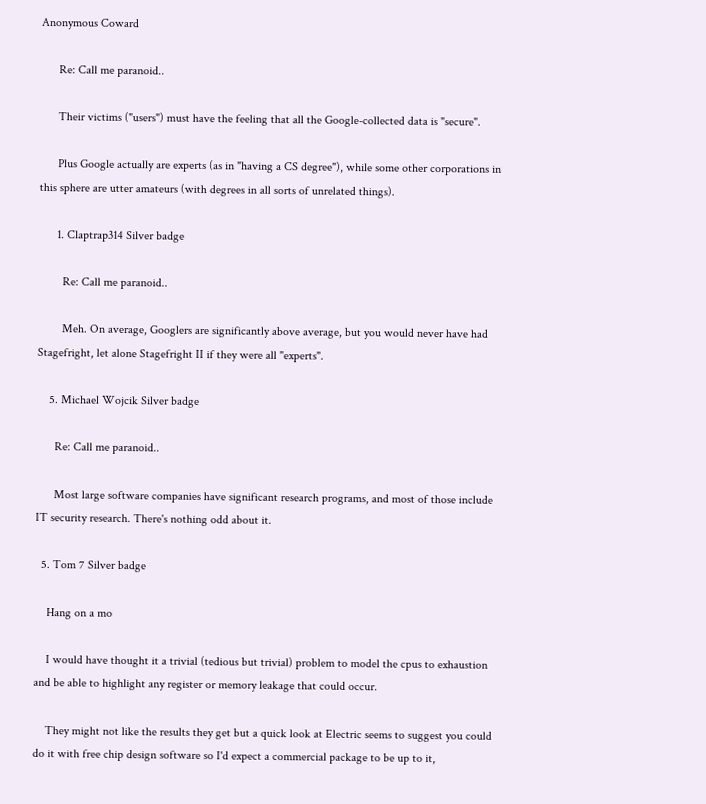Anonymous Coward

      Re: Call me paranoid..

      Their victims ("users") must have the feeling that all the Google-collected data is "secure".

      Plus Google actually are experts (as in "having a CS degree"), while some other corporations in this sphere are utter amateurs (with degrees in all sorts of unrelated things).

      1. Claptrap314 Silver badge

        Re: Call me paranoid..

        Meh. On average, Googlers are significantly above average, but you would never have had Stagefright, let alone Stagefright II if they were all "experts".

    5. Michael Wojcik Silver badge

      Re: Call me paranoid..

      Most large software companies have significant research programs, and most of those include IT security research. There's nothing odd about it.

  5. Tom 7 Silver badge

    Hang on a mo

    I would have thought it a trivial (tedious but trivial) problem to model the cpus to exhaustion and be able to highlight any register or memory leakage that could occur.

    They might not like the results they get but a quick look at Electric seems to suggest you could do it with free chip design software so I'd expect a commercial package to be up to it,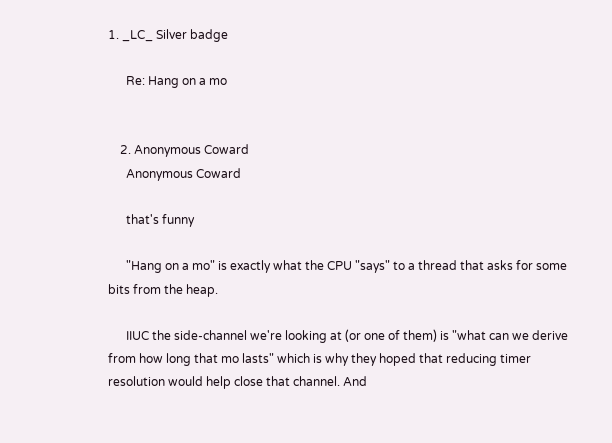1. _LC_ Silver badge

      Re: Hang on a mo


    2. Anonymous Coward
      Anonymous Coward

      that's funny

      "Hang on a mo" is exactly what the CPU "says" to a thread that asks for some bits from the heap.

      IIUC the side-channel we're looking at (or one of them) is "what can we derive from how long that mo lasts" which is why they hoped that reducing timer resolution would help close that channel. And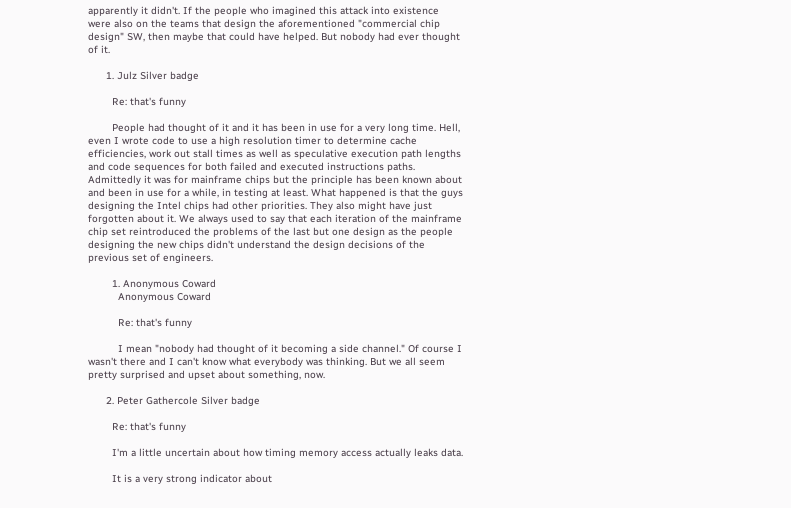apparently it didn't. If the people who imagined this attack into existence were also on the teams that design the aforementioned "commercial chip design" SW, then maybe that could have helped. But nobody had ever thought of it.

      1. Julz Silver badge

        Re: that's funny

        People had thought of it and it has been in use for a very long time. Hell, even I wrote code to use a high resolution timer to determine cache efficiencies, work out stall times as well as speculative execution path lengths and code sequences for both failed and executed instructions paths. Admittedly it was for mainframe chips but the principle has been known about and been in use for a while, in testing at least. What happened is that the guys designing the Intel chips had other priorities. They also might have just forgotten about it. We always used to say that each iteration of the mainframe chip set reintroduced the problems of the last but one design as the people designing the new chips didn't understand the design decisions of the previous set of engineers.

        1. Anonymous Coward
          Anonymous Coward

          Re: that's funny

          I mean "nobody had thought of it becoming a side channel." Of course I wasn't there and I can't know what everybody was thinking. But we all seem pretty surprised and upset about something, now.

      2. Peter Gathercole Silver badge

        Re: that's funny

        I'm a little uncertain about how timing memory access actually leaks data.

        It is a very strong indicator about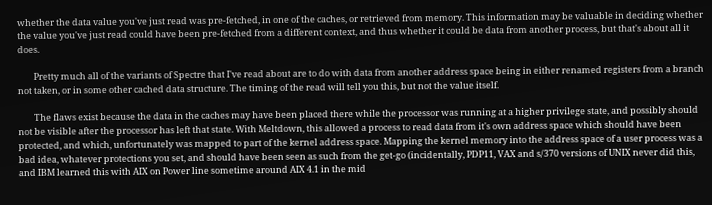whether the data value you've just read was pre-fetched, in one of the caches, or retrieved from memory. This information may be valuable in deciding whether the value you've just read could have been pre-fetched from a different context, and thus whether it could be data from another process, but that's about all it does.

        Pretty much all of the variants of Spectre that I've read about are to do with data from another address space being in either renamed registers from a branch not taken, or in some other cached data structure. The timing of the read will tell you this, but not the value itself.

        The flaws exist because the data in the caches may have been placed there while the processor was running at a higher privilege state, and possibly should not be visible after the processor has left that state. With Meltdown, this allowed a process to read data from it's own address space which should have been protected, and which, unfortunately was mapped to part of the kernel address space. Mapping the kernel memory into the address space of a user process was a bad idea, whatever protections you set, and should have been seen as such from the get-go (incidentally, PDP11, VAX and s/370 versions of UNIX never did this, and IBM learned this with AIX on Power line sometime around AIX 4.1 in the mid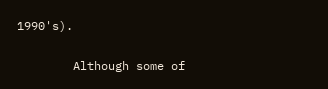1990's).

        Although some of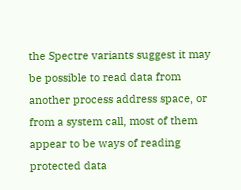the Spectre variants suggest it may be possible to read data from another process address space, or from a system call, most of them appear to be ways of reading protected data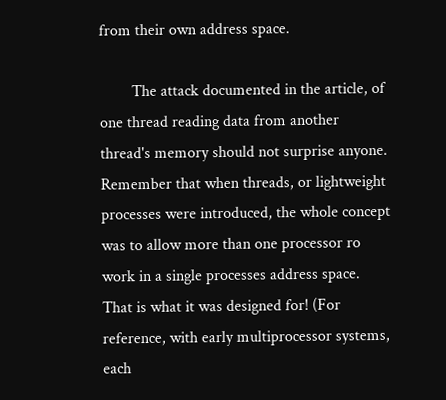from their own address space.

        The attack documented in the article, of one thread reading data from another thread's memory should not surprise anyone. Remember that when threads, or lightweight processes were introduced, the whole concept was to allow more than one processor ro work in a single processes address space. That is what it was designed for! (For reference, with early multiprocessor systems, each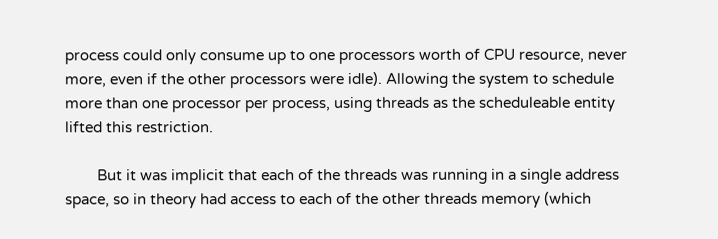process could only consume up to one processors worth of CPU resource, never more, even if the other processors were idle). Allowing the system to schedule more than one processor per process, using threads as the scheduleable entity lifted this restriction.

        But it was implicit that each of the threads was running in a single address space, so in theory had access to each of the other threads memory (which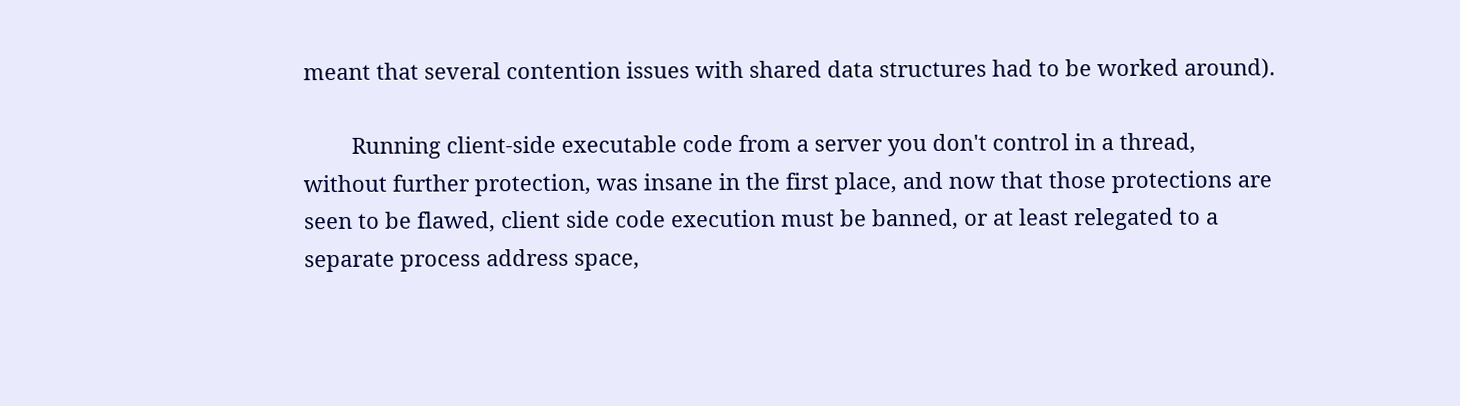meant that several contention issues with shared data structures had to be worked around).

        Running client-side executable code from a server you don't control in a thread, without further protection, was insane in the first place, and now that those protections are seen to be flawed, client side code execution must be banned, or at least relegated to a separate process address space,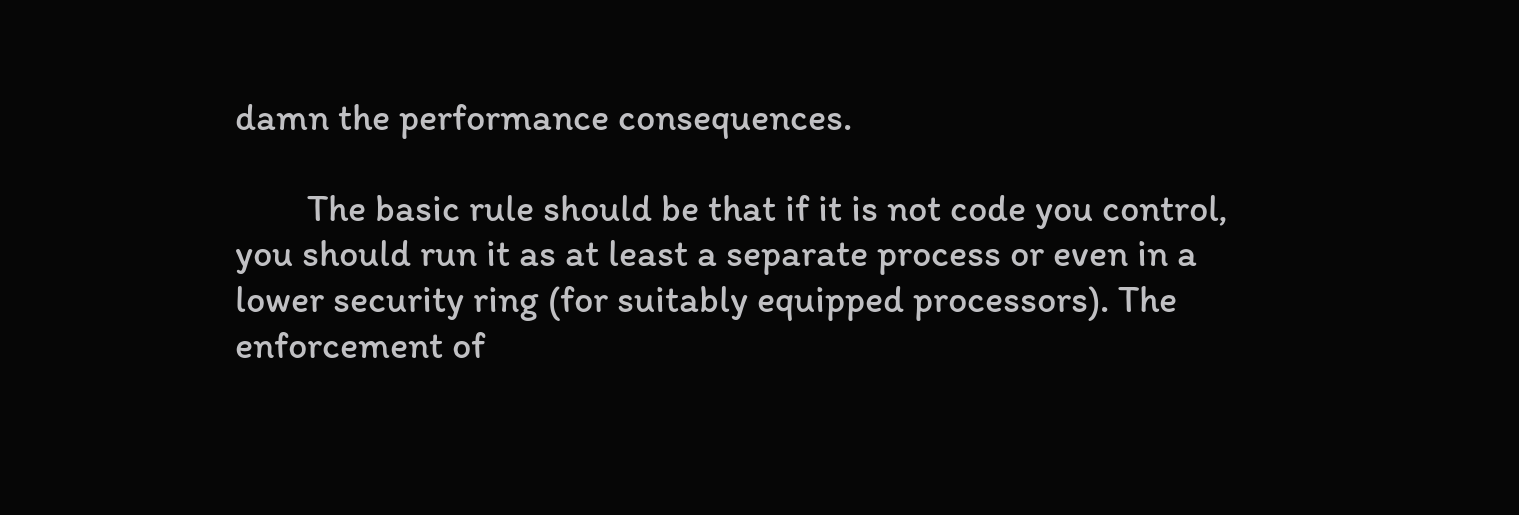damn the performance consequences.

        The basic rule should be that if it is not code you control, you should run it as at least a separate process or even in a lower security ring (for suitably equipped processors). The enforcement of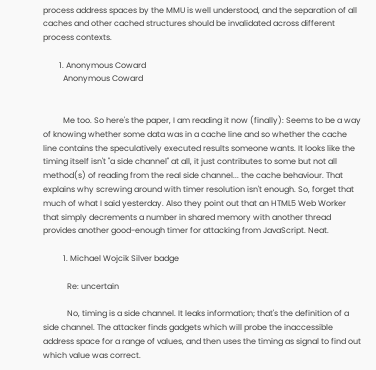process address spaces by the MMU is well understood, and the separation of all caches and other cached structures should be invalidated across different process contexts.

        1. Anonymous Coward
          Anonymous Coward


          Me too. So here's the paper, I am reading it now (finally): Seems to be a way of knowing whether some data was in a cache line and so whether the cache line contains the speculatively executed results someone wants. It looks like the timing itself isn't "a side channel" at all, it just contributes to some but not all method(s) of reading from the real side channel... the cache behaviour. That explains why screwing around with timer resolution isn't enough. So, forget that much of what I said yesterday. Also they point out that an HTML5 Web Worker that simply decrements a number in shared memory with another thread provides another good-enough timer for attacking from JavaScript. Neat.

          1. Michael Wojcik Silver badge

            Re: uncertain

            No, timing is a side channel. It leaks information; that's the definition of a side channel. The attacker finds gadgets which will probe the inaccessible address space for a range of values, and then uses the timing as signal to find out which value was correct.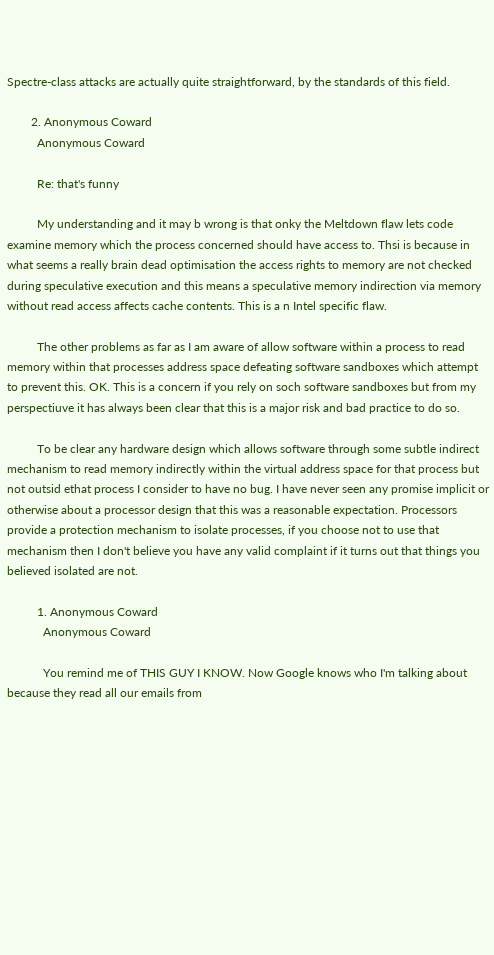Spectre-class attacks are actually quite straightforward, by the standards of this field.

        2. Anonymous Coward
          Anonymous Coward

          Re: that's funny

          My understanding and it may b wrong is that onky the Meltdown flaw lets code examine memory which the process concerned should have access to. Thsi is because in what seems a really brain dead optimisation the access rights to memory are not checked during speculative execution and this means a speculative memory indirection via memory without read access affects cache contents. This is a n Intel specific flaw.

          The other problems as far as I am aware of allow software within a process to read memory within that processes address space defeating software sandboxes which attempt to prevent this. OK. This is a concern if you rely on soch software sandboxes but from my perspectiuve it has always been clear that this is a major risk and bad practice to do so.

          To be clear any hardware design which allows software through some subtle indirect mechanism to read memory indirectly within the virtual address space for that process but not outsid ethat process I consider to have no bug. I have never seen any promise implicit or otherwise about a processor design that this was a reasonable expectation. Processors provide a protection mechanism to isolate processes, if you choose not to use that mechanism then I don't believe you have any valid complaint if it turns out that things you believed isolated are not.

          1. Anonymous Coward
            Anonymous Coward

            You remind me of THIS GUY I KNOW. Now Google knows who I'm talking about because they read all our emails from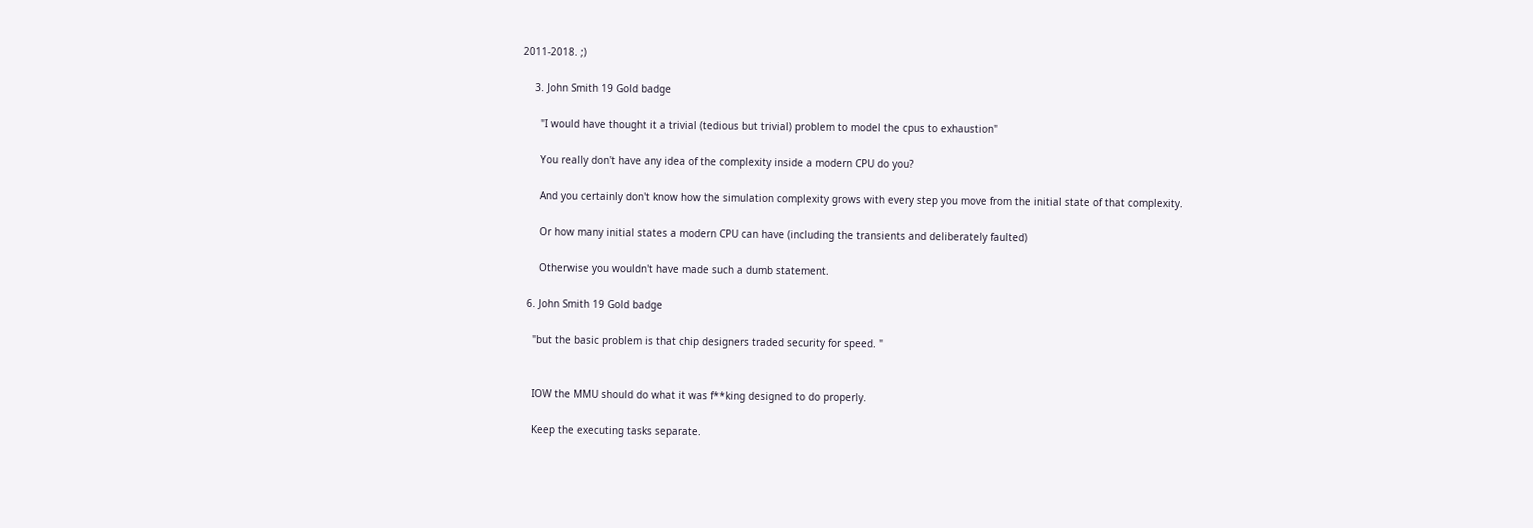2011-2018. ;)

    3. John Smith 19 Gold badge

      "I would have thought it a trivial (tedious but trivial) problem to model the cpus to exhaustion"

      You really don't have any idea of the complexity inside a modern CPU do you?

      And you certainly don't know how the simulation complexity grows with every step you move from the initial state of that complexity.

      Or how many initial states a modern CPU can have (including the transients and deliberately faulted)

      Otherwise you wouldn't have made such a dumb statement.

  6. John Smith 19 Gold badge

    "but the basic problem is that chip designers traded security for speed. "


    IOW the MMU should do what it was f**king designed to do properly.

    Keep the executing tasks separate.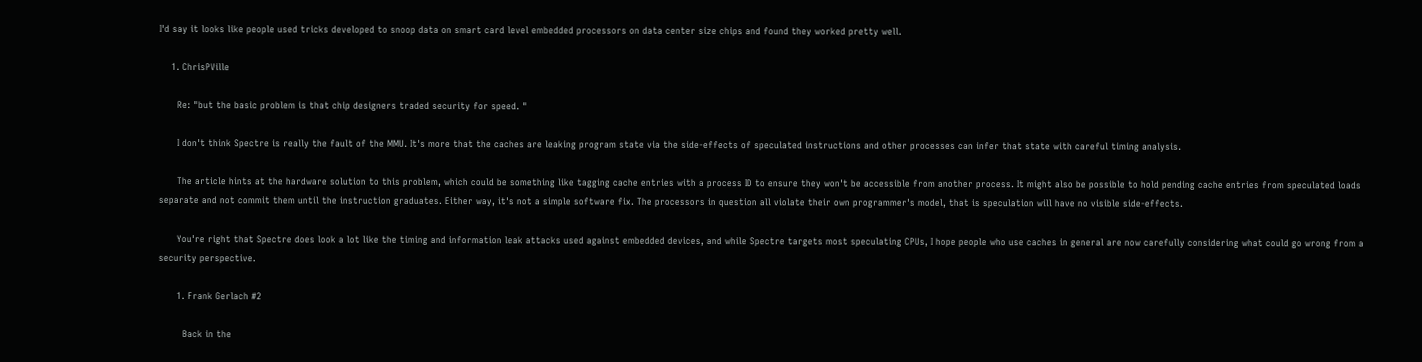I'd say it looks like people used tricks developed to snoop data on smart card level embedded processors on data center size chips and found they worked pretty well.

    1. ChrisPVille

      Re: "but the basic problem is that chip designers traded security for speed. "

      I don't think Spectre is really the fault of the MMU. It's more that the caches are leaking program state via the side-effects of speculated instructions and other processes can infer that state with careful timing analysis.

      The article hints at the hardware solution to this problem, which could be something like tagging cache entries with a process ID to ensure they won't be accessible from another process. It might also be possible to hold pending cache entries from speculated loads separate and not commit them until the instruction graduates. Either way, it's not a simple software fix. The processors in question all violate their own programmer's model, that is speculation will have no visible side-effects.

      You're right that Spectre does look a lot like the timing and information leak attacks used against embedded devices, and while Spectre targets most speculating CPUs, I hope people who use caches in general are now carefully considering what could go wrong from a security perspective.

      1. Frank Gerlach #2

        Back in the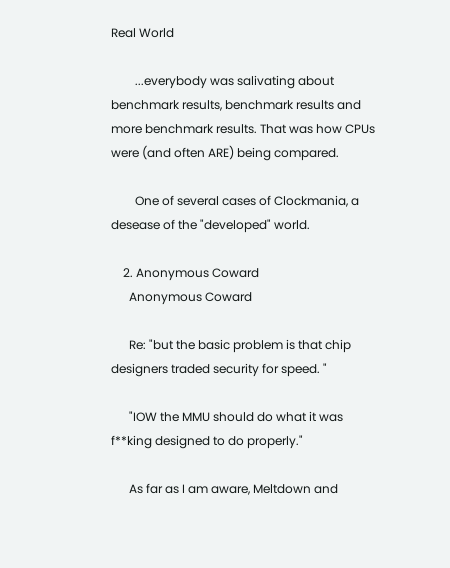Real World

        ...everybody was salivating about benchmark results, benchmark results and more benchmark results. That was how CPUs were (and often ARE) being compared.

        One of several cases of Clockmania, a desease of the "developed" world.

    2. Anonymous Coward
      Anonymous Coward

      Re: "but the basic problem is that chip designers traded security for speed. "

      "IOW the MMU should do what it was f**king designed to do properly."

      As far as I am aware, Meltdown and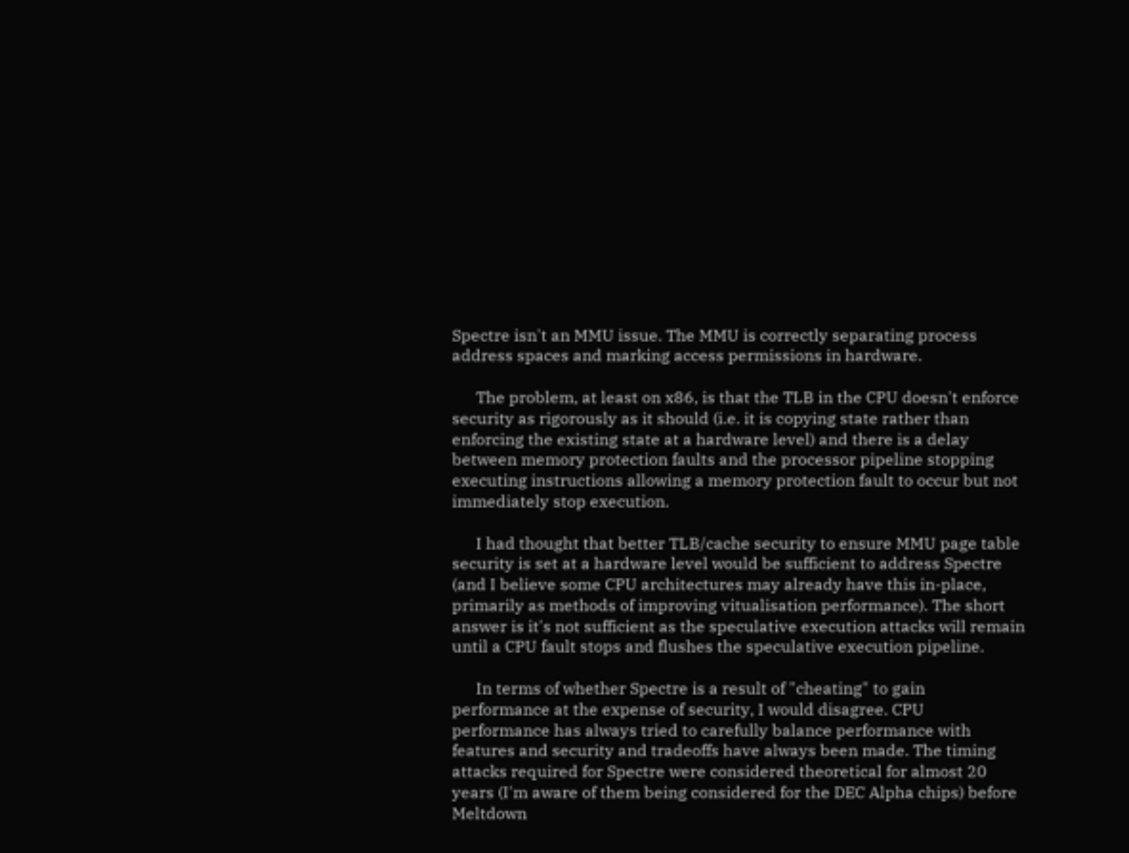Spectre isn't an MMU issue. The MMU is correctly separating process address spaces and marking access permissions in hardware.

      The problem, at least on x86, is that the TLB in the CPU doesn't enforce security as rigorously as it should (i.e. it is copying state rather than enforcing the existing state at a hardware level) and there is a delay between memory protection faults and the processor pipeline stopping executing instructions allowing a memory protection fault to occur but not immediately stop execution.

      I had thought that better TLB/cache security to ensure MMU page table security is set at a hardware level would be sufficient to address Spectre (and I believe some CPU architectures may already have this in-place, primarily as methods of improving vitualisation performance). The short answer is it's not sufficient as the speculative execution attacks will remain until a CPU fault stops and flushes the speculative execution pipeline.

      In terms of whether Spectre is a result of "cheating" to gain performance at the expense of security, I would disagree. CPU performance has always tried to carefully balance performance with features and security and tradeoffs have always been made. The timing attacks required for Spectre were considered theoretical for almost 20 years (I'm aware of them being considered for the DEC Alpha chips) before Meltdown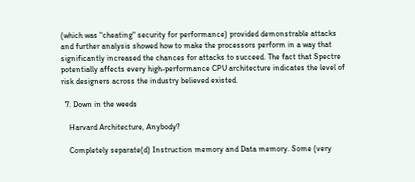(which was "cheating" security for performance) provided demonstrable attacks and further analysis showed how to make the processors perform in a way that significantly increased the chances for attacks to succeed. The fact that Spectre potentially affects every high-performance CPU architecture indicates the level of risk designers across the industry believed existed.

  7. Down in the weeds

    Harvard Architecture, Anybody?

    Completely separate(d) Instruction memory and Data memory. Some (very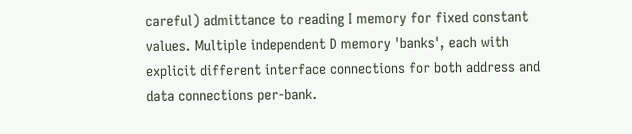careful) admittance to reading I memory for fixed constant values. Multiple independent D memory 'banks', each with explicit different interface connections for both address and data connections per-bank.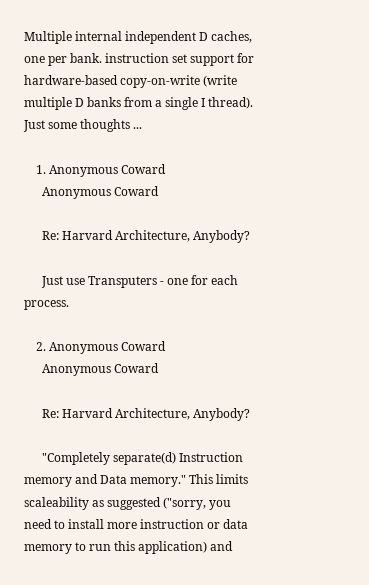Multiple internal independent D caches, one per bank. instruction set support for hardware-based copy-on-write (write multiple D banks from a single I thread). Just some thoughts ...

    1. Anonymous Coward
      Anonymous Coward

      Re: Harvard Architecture, Anybody?

      Just use Transputers - one for each process.

    2. Anonymous Coward
      Anonymous Coward

      Re: Harvard Architecture, Anybody?

      "Completely separate(d) Instruction memory and Data memory." This limits scaleability as suggested ("sorry, you need to install more instruction or data memory to run this application) and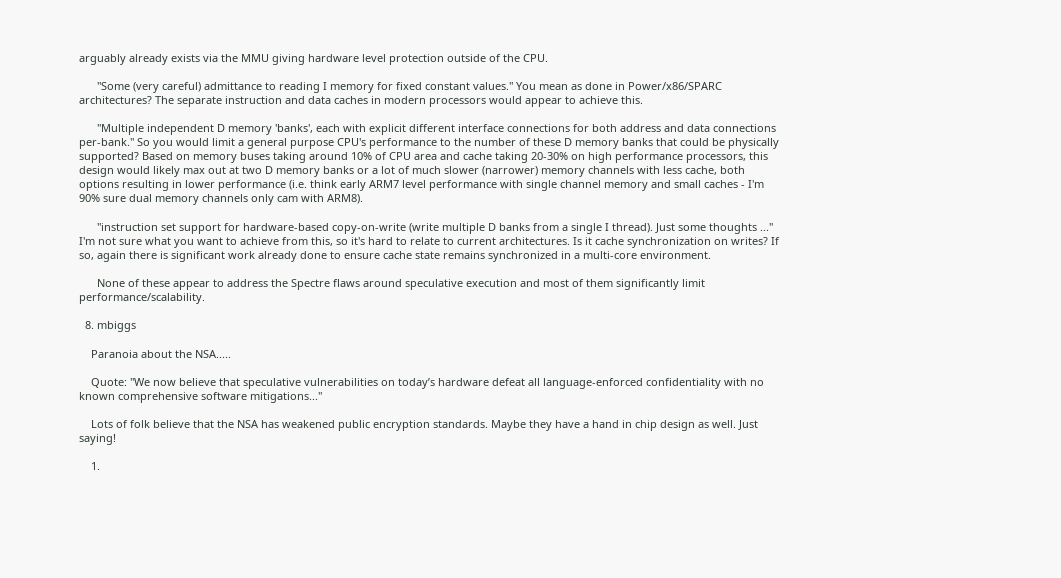arguably already exists via the MMU giving hardware level protection outside of the CPU.

      "Some (very careful) admittance to reading I memory for fixed constant values." You mean as done in Power/x86/SPARC architectures? The separate instruction and data caches in modern processors would appear to achieve this.

      "Multiple independent D memory 'banks', each with explicit different interface connections for both address and data connections per-bank." So you would limit a general purpose CPU's performance to the number of these D memory banks that could be physically supported? Based on memory buses taking around 10% of CPU area and cache taking 20-30% on high performance processors, this design would likely max out at two D memory banks or a lot of much slower (narrower) memory channels with less cache, both options resulting in lower performance (i.e. think early ARM7 level performance with single channel memory and small caches - I'm 90% sure dual memory channels only cam with ARM8).

      "instruction set support for hardware-based copy-on-write (write multiple D banks from a single I thread). Just some thoughts ..." I'm not sure what you want to achieve from this, so it's hard to relate to current architectures. Is it cache synchronization on writes? If so, again there is significant work already done to ensure cache state remains synchronized in a multi-core environment.

      None of these appear to address the Spectre flaws around speculative execution and most of them significantly limit performance/scalability.

  8. mbiggs

    Paranoia about the NSA.....

    Quote: "We now believe that speculative vulnerabilities on today’s hardware defeat all language-enforced confidentiality with no known comprehensive software mitigations..."

    Lots of folk believe that the NSA has weakened public encryption standards. Maybe they have a hand in chip design as well. Just saying!

    1.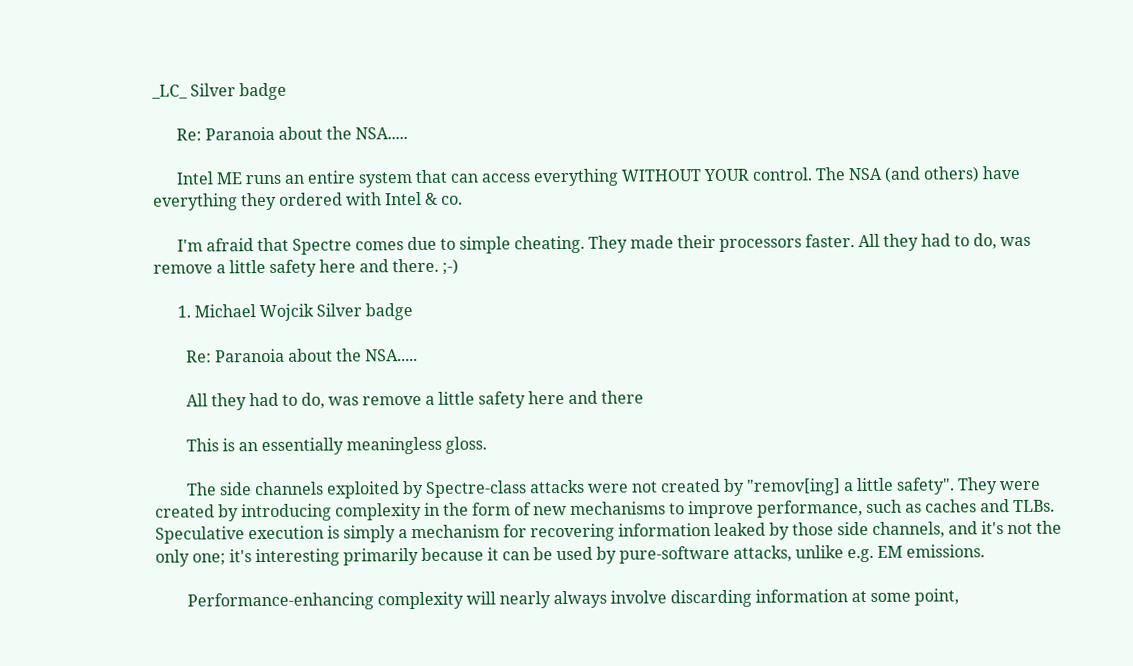_LC_ Silver badge

      Re: Paranoia about the NSA.....

      Intel ME runs an entire system that can access everything WITHOUT YOUR control. The NSA (and others) have everything they ordered with Intel & co.

      I'm afraid that Spectre comes due to simple cheating. They made their processors faster. All they had to do, was remove a little safety here and there. ;-)

      1. Michael Wojcik Silver badge

        Re: Paranoia about the NSA.....

        All they had to do, was remove a little safety here and there

        This is an essentially meaningless gloss.

        The side channels exploited by Spectre-class attacks were not created by "remov[ing] a little safety". They were created by introducing complexity in the form of new mechanisms to improve performance, such as caches and TLBs. Speculative execution is simply a mechanism for recovering information leaked by those side channels, and it's not the only one; it's interesting primarily because it can be used by pure-software attacks, unlike e.g. EM emissions.

        Performance-enhancing complexity will nearly always involve discarding information at some point,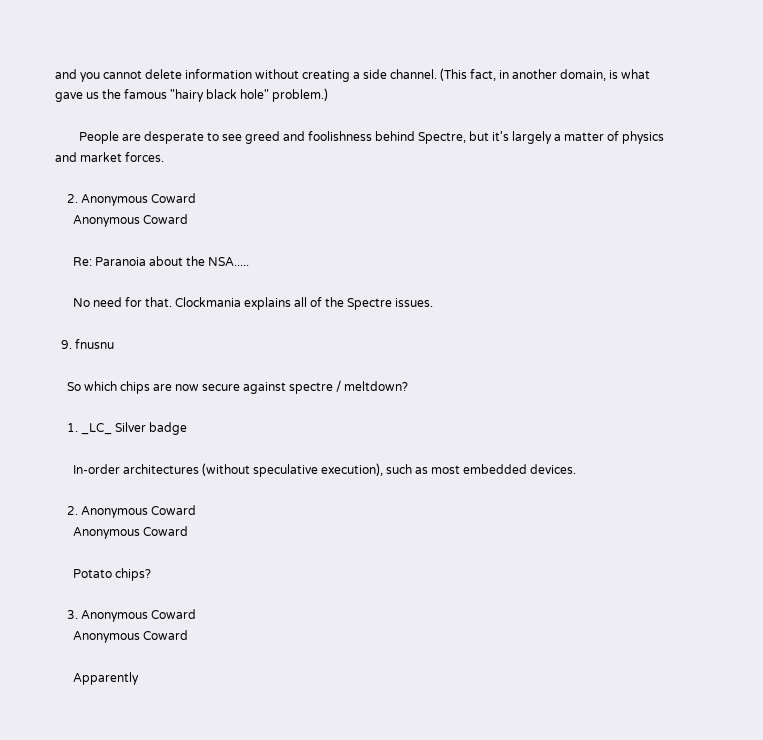and you cannot delete information without creating a side channel. (This fact, in another domain, is what gave us the famous "hairy black hole" problem.)

        People are desperate to see greed and foolishness behind Spectre, but it's largely a matter of physics and market forces.

    2. Anonymous Coward
      Anonymous Coward

      Re: Paranoia about the NSA.....

      No need for that. Clockmania explains all of the Spectre issues.

  9. fnusnu

    So which chips are now secure against spectre / meltdown?

    1. _LC_ Silver badge

      In-order architectures (without speculative execution), such as most embedded devices.

    2. Anonymous Coward
      Anonymous Coward

      Potato chips?

    3. Anonymous Coward
      Anonymous Coward

      Apparently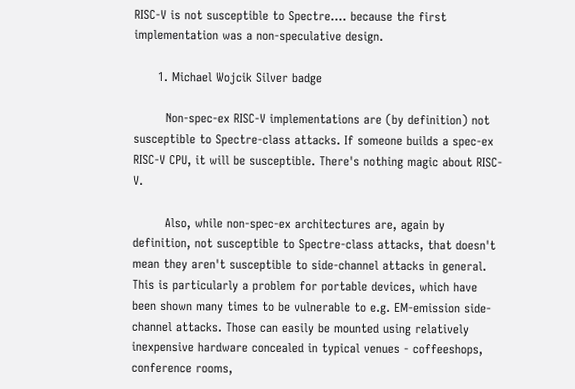RISC-V is not susceptible to Spectre.... because the first implementation was a non-speculative design.

      1. Michael Wojcik Silver badge

        Non-spec-ex RISC-V implementations are (by definition) not susceptible to Spectre-class attacks. If someone builds a spec-ex RISC-V CPU, it will be susceptible. There's nothing magic about RISC-V.

        Also, while non-spec-ex architectures are, again by definition, not susceptible to Spectre-class attacks, that doesn't mean they aren't susceptible to side-channel attacks in general. This is particularly a problem for portable devices, which have been shown many times to be vulnerable to e.g. EM-emission side-channel attacks. Those can easily be mounted using relatively inexpensive hardware concealed in typical venues - coffeeshops, conference rooms,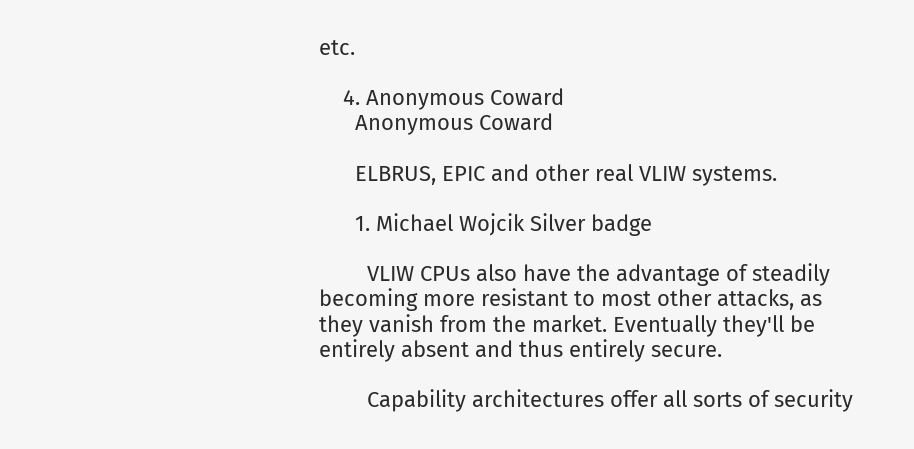etc.

    4. Anonymous Coward
      Anonymous Coward

      ELBRUS, EPIC and other real VLIW systems.

      1. Michael Wojcik Silver badge

        VLIW CPUs also have the advantage of steadily becoming more resistant to most other attacks, as they vanish from the market. Eventually they'll be entirely absent and thus entirely secure.

        Capability architectures offer all sorts of security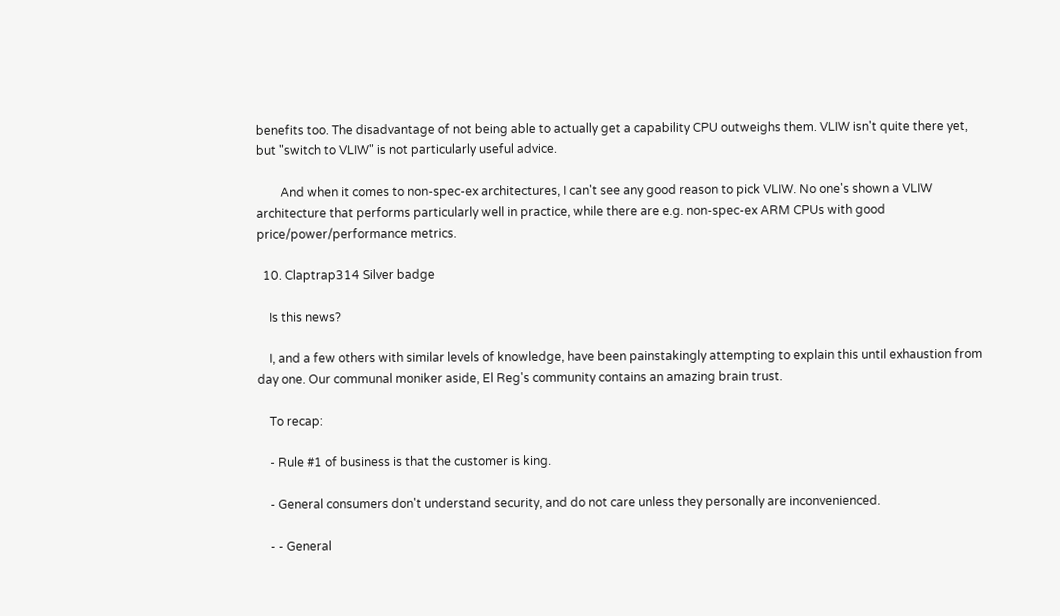benefits too. The disadvantage of not being able to actually get a capability CPU outweighs them. VLIW isn't quite there yet, but "switch to VLIW" is not particularly useful advice.

        And when it comes to non-spec-ex architectures, I can't see any good reason to pick VLIW. No one's shown a VLIW architecture that performs particularly well in practice, while there are e.g. non-spec-ex ARM CPUs with good price/power/performance metrics.

  10. Claptrap314 Silver badge

    Is this news?

    I, and a few others with similar levels of knowledge, have been painstakingly attempting to explain this until exhaustion from day one. Our communal moniker aside, El Reg's community contains an amazing brain trust.

    To recap:

    - Rule #1 of business is that the customer is king.

    - General consumers don't understand security, and do not care unless they personally are inconvenienced.

    - - General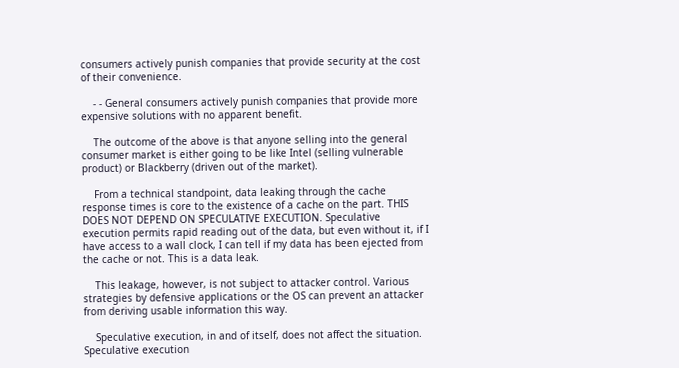consumers actively punish companies that provide security at the cost of their convenience.

    - - General consumers actively punish companies that provide more expensive solutions with no apparent benefit.

    The outcome of the above is that anyone selling into the general consumer market is either going to be like Intel (selling vulnerable product) or Blackberry (driven out of the market).

    From a technical standpoint, data leaking through the cache response times is core to the existence of a cache on the part. THIS DOES NOT DEPEND ON SPECULATIVE EXECUTION. Speculative execution permits rapid reading out of the data, but even without it, if I have access to a wall clock, I can tell if my data has been ejected from the cache or not. This is a data leak.

    This leakage, however, is not subject to attacker control. Various strategies by defensive applications or the OS can prevent an attacker from deriving usable information this way.

    Speculative execution, in and of itself, does not affect the situation. Speculative execution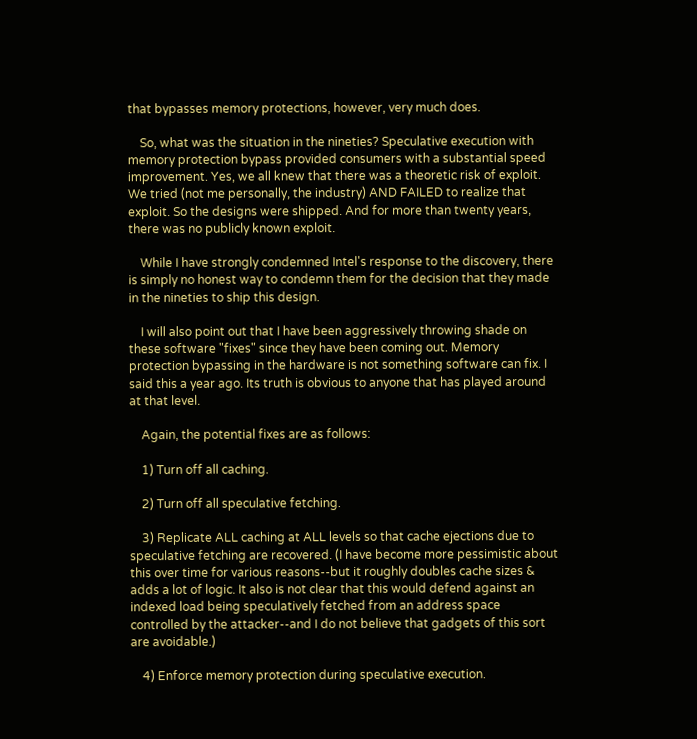that bypasses memory protections, however, very much does.

    So, what was the situation in the nineties? Speculative execution with memory protection bypass provided consumers with a substantial speed improvement. Yes, we all knew that there was a theoretic risk of exploit. We tried (not me personally, the industry) AND FAILED to realize that exploit. So the designs were shipped. And for more than twenty years, there was no publicly known exploit.

    While I have strongly condemned Intel's response to the discovery, there is simply no honest way to condemn them for the decision that they made in the nineties to ship this design.

    I will also point out that I have been aggressively throwing shade on these software "fixes" since they have been coming out. Memory protection bypassing in the hardware is not something software can fix. I said this a year ago. Its truth is obvious to anyone that has played around at that level.

    Again, the potential fixes are as follows:

    1) Turn off all caching.

    2) Turn off all speculative fetching.

    3) Replicate ALL caching at ALL levels so that cache ejections due to speculative fetching are recovered. (I have become more pessimistic about this over time for various reasons--but it roughly doubles cache sizes & adds a lot of logic. It also is not clear that this would defend against an indexed load being speculatively fetched from an address space controlled by the attacker--and I do not believe that gadgets of this sort are avoidable.)

    4) Enforce memory protection during speculative execution.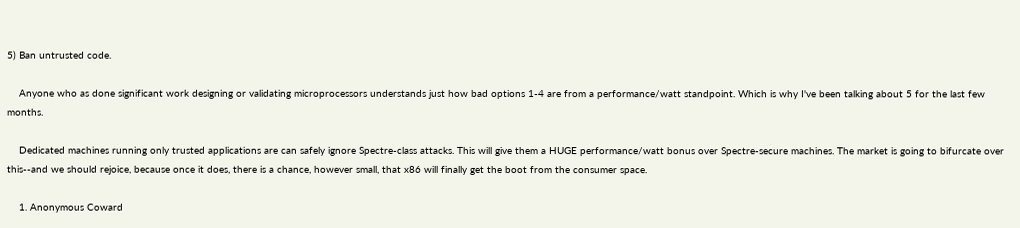5) Ban untrusted code.

    Anyone who as done significant work designing or validating microprocessors understands just how bad options 1-4 are from a performance/watt standpoint. Which is why I've been talking about 5 for the last few months.

    Dedicated machines running only trusted applications are can safely ignore Spectre-class attacks. This will give them a HUGE performance/watt bonus over Spectre-secure machines. The market is going to bifurcate over this--and we should rejoice, because once it does, there is a chance, however small, that x86 will finally get the boot from the consumer space.

    1. Anonymous Coward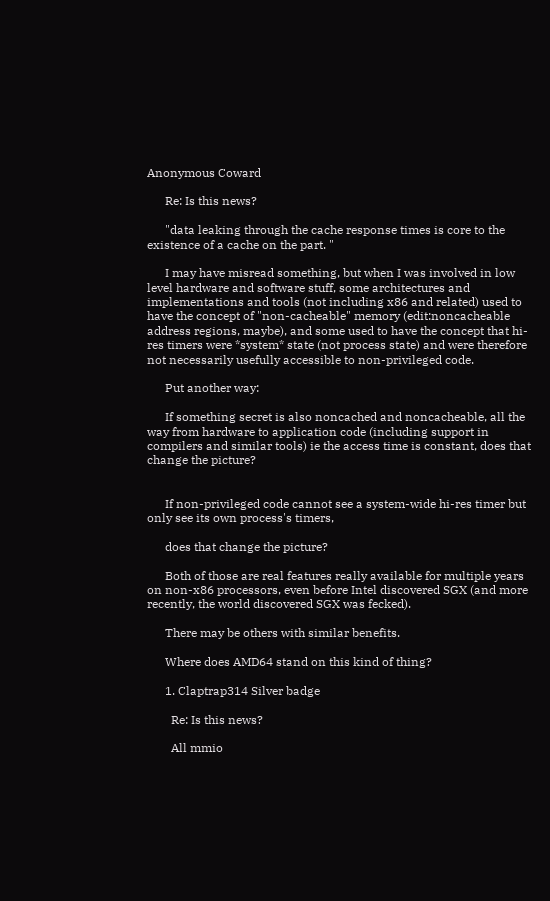Anonymous Coward

      Re: Is this news?

      "data leaking through the cache response times is core to the existence of a cache on the part. "

      I may have misread something, but when I was involved in low level hardware and software stuff, some architectures and implementations and tools (not including x86 and related) used to have the concept of "non-cacheable" memory (edit:noncacheable address regions, maybe), and some used to have the concept that hi-res timers were *system* state (not process state) and were therefore not necessarily usefully accessible to non-privileged code.

      Put another way:

      If something secret is also noncached and noncacheable, all the way from hardware to application code (including support in compilers and similar tools) ie the access time is constant, does that change the picture?


      If non-privileged code cannot see a system-wide hi-res timer but only see its own process's timers,

      does that change the picture?

      Both of those are real features really available for multiple years on non-x86 processors, even before Intel discovered SGX (and more recently, the world discovered SGX was fecked).

      There may be others with similar benefits.

      Where does AMD64 stand on this kind of thing?

      1. Claptrap314 Silver badge

        Re: Is this news?

        All mmio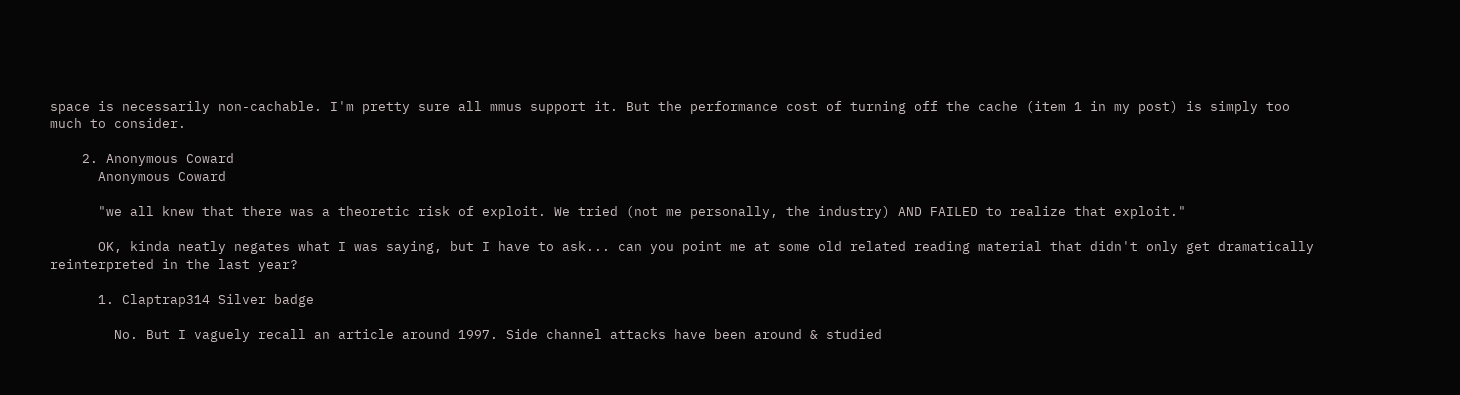space is necessarily non-cachable. I'm pretty sure all mmus support it. But the performance cost of turning off the cache (item 1 in my post) is simply too much to consider.

    2. Anonymous Coward
      Anonymous Coward

      "we all knew that there was a theoretic risk of exploit. We tried (not me personally, the industry) AND FAILED to realize that exploit."

      OK, kinda neatly negates what I was saying, but I have to ask... can you point me at some old related reading material that didn't only get dramatically reinterpreted in the last year?

      1. Claptrap314 Silver badge

        No. But I vaguely recall an article around 1997. Side channel attacks have been around & studied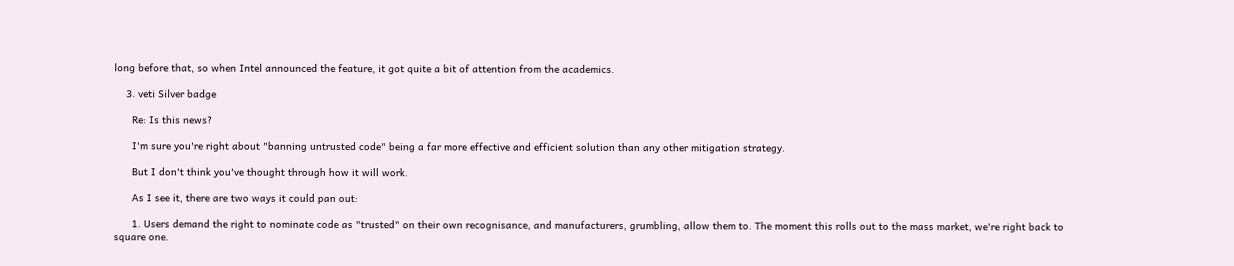long before that, so when Intel announced the feature, it got quite a bit of attention from the academics.

    3. veti Silver badge

      Re: Is this news?

      I'm sure you're right about "banning untrusted code" being a far more effective and efficient solution than any other mitigation strategy.

      But I don't think you've thought through how it will work.

      As I see it, there are two ways it could pan out:

      1. Users demand the right to nominate code as "trusted" on their own recognisance, and manufacturers, grumbling, allow them to. The moment this rolls out to the mass market, we're right back to square one.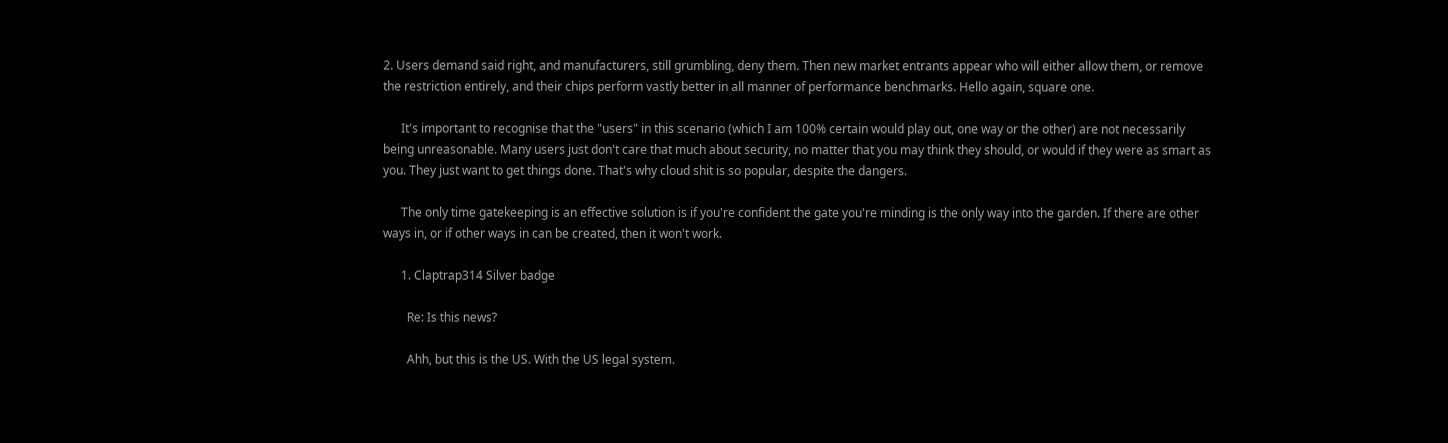2. Users demand said right, and manufacturers, still grumbling, deny them. Then new market entrants appear who will either allow them, or remove the restriction entirely, and their chips perform vastly better in all manner of performance benchmarks. Hello again, square one.

      It's important to recognise that the "users" in this scenario (which I am 100% certain would play out, one way or the other) are not necessarily being unreasonable. Many users just don't care that much about security, no matter that you may think they should, or would if they were as smart as you. They just want to get things done. That's why cloud shit is so popular, despite the dangers.

      The only time gatekeeping is an effective solution is if you're confident the gate you're minding is the only way into the garden. If there are other ways in, or if other ways in can be created, then it won't work.

      1. Claptrap314 Silver badge

        Re: Is this news?

        Ahh, but this is the US. With the US legal system.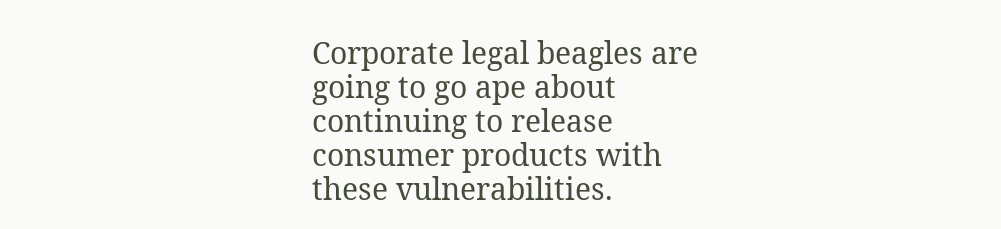Corporate legal beagles are going to go ape about continuing to release consumer products with these vulnerabilities.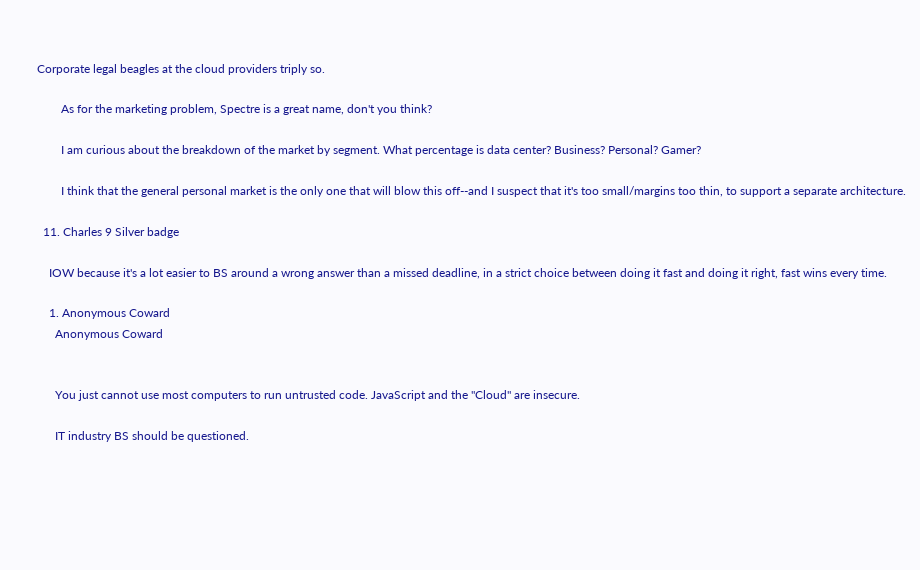Corporate legal beagles at the cloud providers triply so.

        As for the marketing problem, Spectre is a great name, don't you think?

        I am curious about the breakdown of the market by segment. What percentage is data center? Business? Personal? Gamer?

        I think that the general personal market is the only one that will blow this off--and I suspect that it's too small/margins too thin, to support a separate architecture.

  11. Charles 9 Silver badge

    IOW because it's a lot easier to BS around a wrong answer than a missed deadline, in a strict choice between doing it fast and doing it right, fast wins every time.

    1. Anonymous Coward
      Anonymous Coward


      You just cannot use most computers to run untrusted code. JavaScript and the "Cloud" are insecure.

      IT industry BS should be questioned.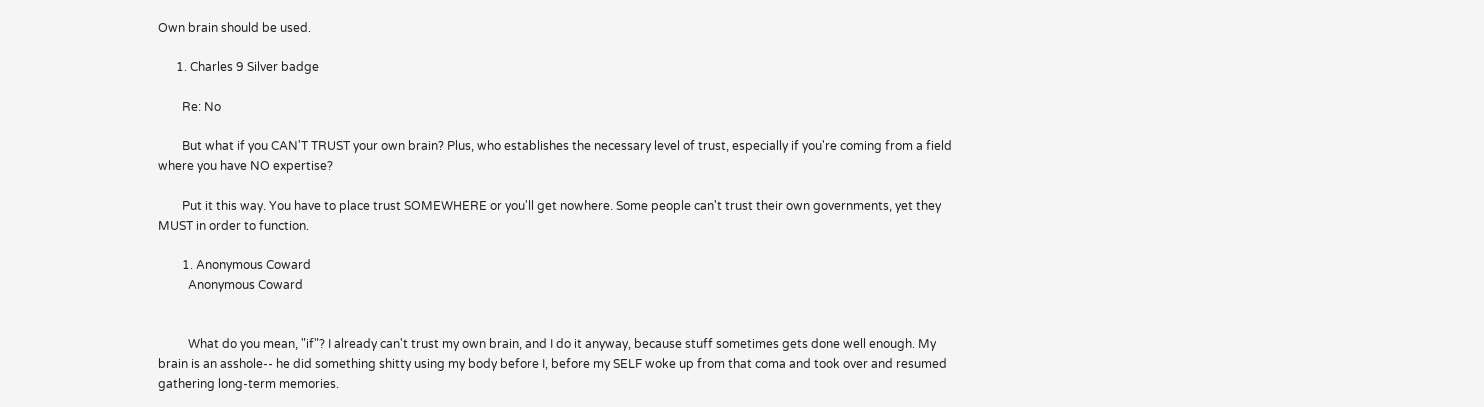Own brain should be used.

      1. Charles 9 Silver badge

        Re: No

        But what if you CAN'T TRUST your own brain? Plus, who establishes the necessary level of trust, especially if you're coming from a field where you have NO expertise?

        Put it this way. You have to place trust SOMEWHERE or you'll get nowhere. Some people can't trust their own governments, yet they MUST in order to function.

        1. Anonymous Coward
          Anonymous Coward


          What do you mean, "if"? I already can't trust my own brain, and I do it anyway, because stuff sometimes gets done well enough. My brain is an asshole-- he did something shitty using my body before I, before my SELF woke up from that coma and took over and resumed gathering long-term memories.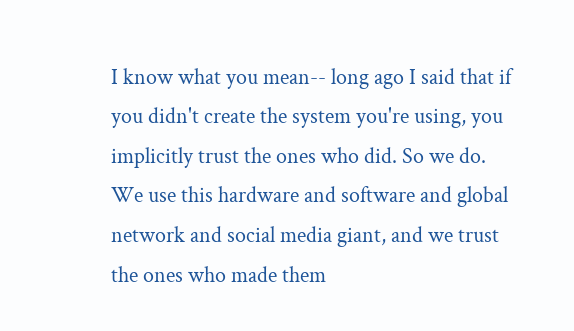I know what you mean-- long ago I said that if you didn't create the system you're using, you implicitly trust the ones who did. So we do. We use this hardware and software and global network and social media giant, and we trust the ones who made them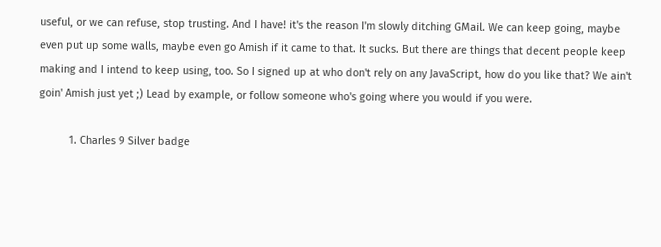useful, or we can refuse, stop trusting. And I have! it's the reason I'm slowly ditching GMail. We can keep going, maybe even put up some walls, maybe even go Amish if it came to that. It sucks. But there are things that decent people keep making and I intend to keep using, too. So I signed up at who don't rely on any JavaScript, how do you like that? We ain't goin' Amish just yet ;) Lead by example, or follow someone who's going where you would if you were.

          1. Charles 9 Silver badge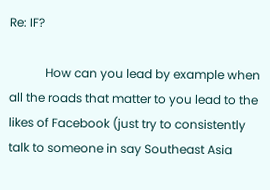Re: IF?

            How can you lead by example when all the roads that matter to you lead to the likes of Facebook (just try to consistently talk to someone in say Southeast Asia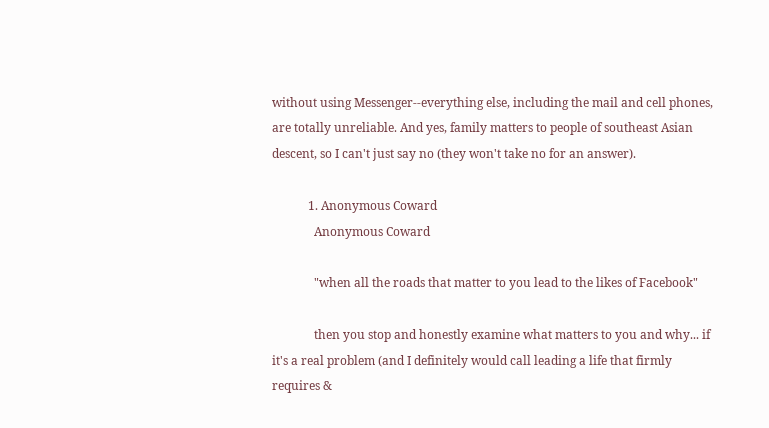without using Messenger--everything else, including the mail and cell phones, are totally unreliable. And yes, family matters to people of southeast Asian descent, so I can't just say no (they won't take no for an answer).

            1. Anonymous Coward
              Anonymous Coward

              "when all the roads that matter to you lead to the likes of Facebook"

              then you stop and honestly examine what matters to you and why... if it's a real problem (and I definitely would call leading a life that firmly requires &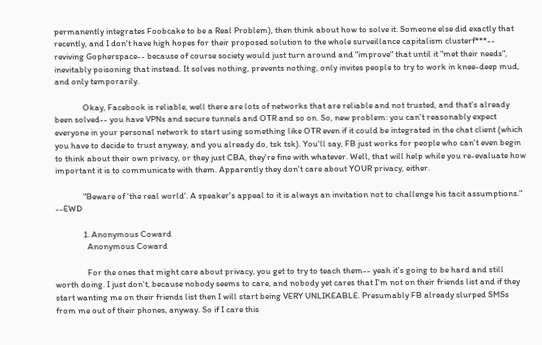permanently integrates Foobcake to be a Real Problem), then think about how to solve it. Someone else did exactly that recently, and I don't have high hopes for their proposed solution to the whole surveillance capitalism clusterf***-- reviving Gopherspace-- because of course society would just turn around and "improve" that until it "met their needs", inevitably poisoning that instead. It solves nothing, prevents nothing, only invites people to try to work in knee-deep mud, and only temporarily.

              Okay, Facebook is reliable, well there are lots of networks that are reliable and not trusted, and that's already been solved-- you have VPNs and secure tunnels and OTR and so on. So, new problem: you can't reasonably expect everyone in your personal network to start using something like OTR even if it could be integrated in the chat client (which you have to decide to trust anyway, and you already do, tsk tsk). You'll say, FB just works for people who can't even begin to think about their own privacy, or they just CBA, they're fine with whatever. Well, that will help while you re-evaluate how important it is to communicate with them. Apparently they don't care about YOUR privacy, either.

              "Beware of 'the real world'. A speaker's appeal to it is always an invitation not to challenge his tacit assumptions." --EWD

              1. Anonymous Coward
                Anonymous Coward

                For the ones that might care about privacy, you get to try to teach them-- yeah it's going to be hard and still worth doing. I just don't, because nobody seems to care, and nobody yet cares that I'm not on their friends list and if they start wanting me on their friends list then I will start being VERY UNLIKEABLE. Presumably FB already slurped SMSs from me out of their phones, anyway. So if I care this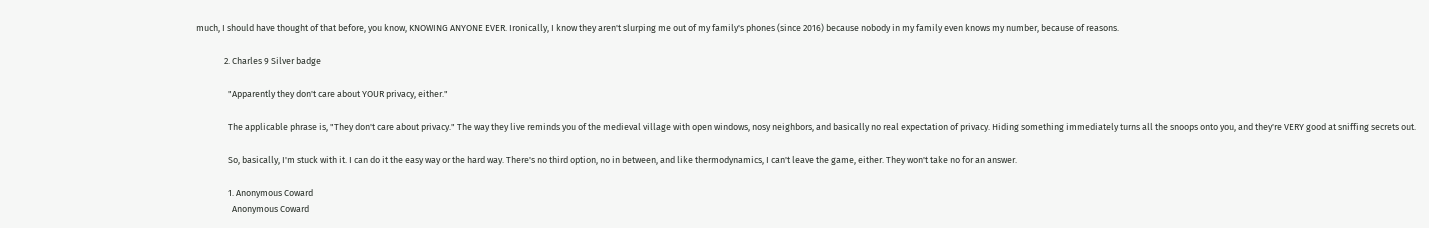much, I should have thought of that before, you know, KNOWING ANYONE EVER. Ironically, I know they aren't slurping me out of my family's phones (since 2016) because nobody in my family even knows my number, because of reasons.

              2. Charles 9 Silver badge

                "Apparently they don't care about YOUR privacy, either."

                The applicable phrase is, "They don't care about privacy." The way they live reminds you of the medieval village with open windows, nosy neighbors, and basically no real expectation of privacy. Hiding something immediately turns all the snoops onto you, and they're VERY good at sniffing secrets out.

                So, basically, I'm stuck with it. I can do it the easy way or the hard way. There's no third option, no in between, and like thermodynamics, I can't leave the game, either. They won't take no for an answer.

                1. Anonymous Coward
                  Anonymous Coward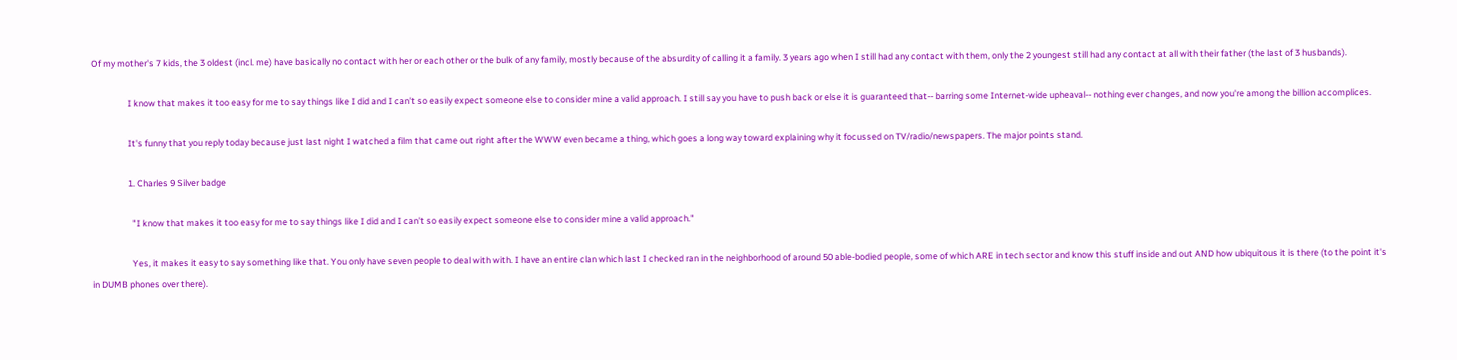Of my mother's 7 kids, the 3 oldest (incl. me) have basically no contact with her or each other or the bulk of any family, mostly because of the absurdity of calling it a family. 3 years ago when I still had any contact with them, only the 2 youngest still had any contact at all with their father (the last of 3 husbands).

                  I know that makes it too easy for me to say things like I did and I can't so easily expect someone else to consider mine a valid approach. I still say you have to push back or else it is guaranteed that-- barring some Internet-wide upheaval-- nothing ever changes, and now you're among the billion accomplices.

                  It's funny that you reply today because just last night I watched a film that came out right after the WWW even became a thing, which goes a long way toward explaining why it focussed on TV/radio/newspapers. The major points stand.

                  1. Charles 9 Silver badge

                    "I know that makes it too easy for me to say things like I did and I can't so easily expect someone else to consider mine a valid approach."

                    Yes, it makes it easy to say something like that. You only have seven people to deal with with. I have an entire clan which last I checked ran in the neighborhood of around 50 able-bodied people, some of which ARE in tech sector and know this stuff inside and out AND how ubiquitous it is there (to the point it's in DUMB phones over there).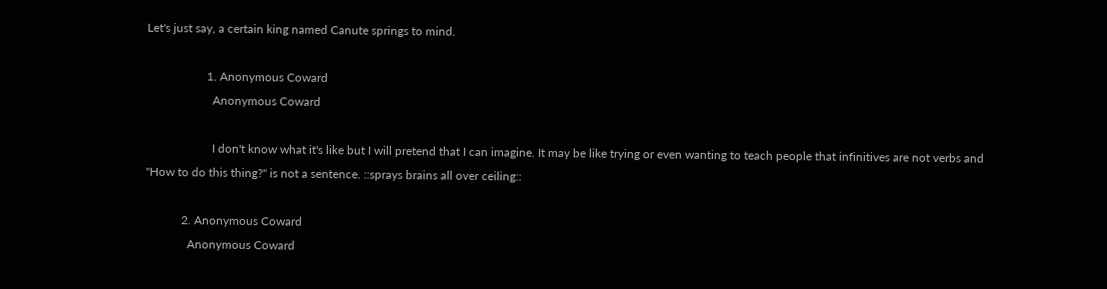Let's just say, a certain king named Canute springs to mind.

                    1. Anonymous Coward
                      Anonymous Coward

                      I don't know what it's like but I will pretend that I can imagine. It may be like trying or even wanting to teach people that infinitives are not verbs and "How to do this thing?" is not a sentence. ::sprays brains all over ceiling::

            2. Anonymous Coward
              Anonymous Coward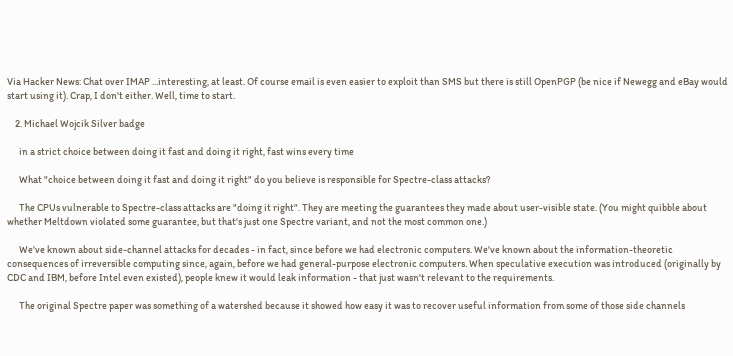Via Hacker News: Chat over IMAP ...interesting, at least. Of course email is even easier to exploit than SMS but there is still OpenPGP (be nice if Newegg and eBay would start using it). Crap, I don't either. Well, time to start.

    2. Michael Wojcik Silver badge

      in a strict choice between doing it fast and doing it right, fast wins every time

      What "choice between doing it fast and doing it right" do you believe is responsible for Spectre-class attacks?

      The CPUs vulnerable to Spectre-class attacks are "doing it right". They are meeting the guarantees they made about user-visible state. (You might quibble about whether Meltdown violated some guarantee, but that's just one Spectre variant, and not the most common one.)

      We've known about side-channel attacks for decades - in fact, since before we had electronic computers. We've known about the information-theoretic consequences of irreversible computing since, again, before we had general-purpose electronic computers. When speculative execution was introduced (originally by CDC and IBM, before Intel even existed), people knew it would leak information - that just wasn't relevant to the requirements.

      The original Spectre paper was something of a watershed because it showed how easy it was to recover useful information from some of those side channels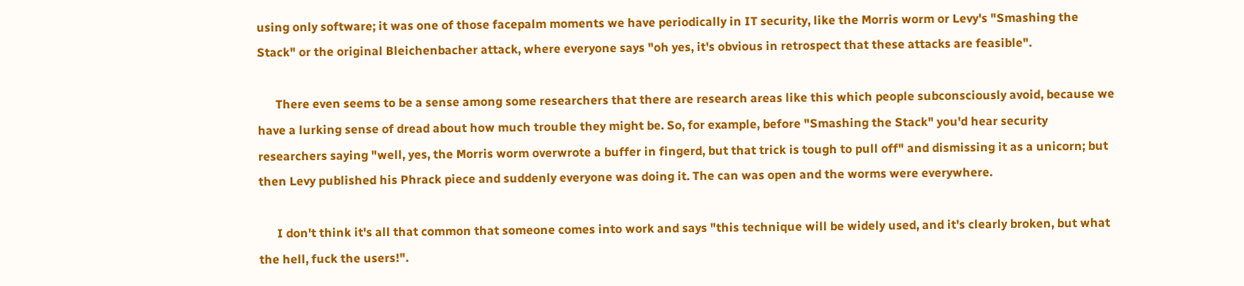using only software; it was one of those facepalm moments we have periodically in IT security, like the Morris worm or Levy's "Smashing the Stack" or the original Bleichenbacher attack, where everyone says "oh yes, it's obvious in retrospect that these attacks are feasible".

      There even seems to be a sense among some researchers that there are research areas like this which people subconsciously avoid, because we have a lurking sense of dread about how much trouble they might be. So, for example, before "Smashing the Stack" you'd hear security researchers saying "well, yes, the Morris worm overwrote a buffer in fingerd, but that trick is tough to pull off" and dismissing it as a unicorn; but then Levy published his Phrack piece and suddenly everyone was doing it. The can was open and the worms were everywhere.

      I don't think it's all that common that someone comes into work and says "this technique will be widely used, and it's clearly broken, but what the hell, fuck the users!".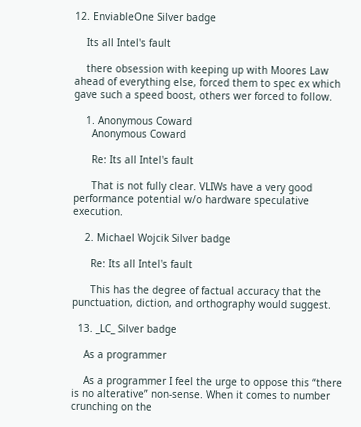12. EnviableOne Silver badge

    Its all Intel's fault

    there obsession with keeping up with Moores Law ahead of everything else, forced them to spec ex which gave such a speed boost, others wer forced to follow.

    1. Anonymous Coward
      Anonymous Coward

      Re: Its all Intel's fault

      That is not fully clear. VLIWs have a very good performance potential w/o hardware speculative execution.

    2. Michael Wojcik Silver badge

      Re: Its all Intel's fault

      This has the degree of factual accuracy that the punctuation, diction, and orthography would suggest.

  13. _LC_ Silver badge

    As a programmer

    As a programmer I feel the urge to oppose this “there is no alterative” non-sense. When it comes to number crunching on the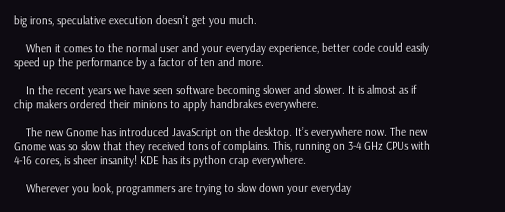big irons, speculative execution doesn’t get you much.

    When it comes to the normal user and your everyday experience, better code could easily speed up the performance by a factor of ten and more.

    In the recent years we have seen software becoming slower and slower. It is almost as if chip makers ordered their minions to apply handbrakes everywhere.

    The new Gnome has introduced JavaScript on the desktop. It’s everywhere now. The new Gnome was so slow that they received tons of complains. This, running on 3-4 GHz CPUs with 4-16 cores, is sheer insanity! KDE has its python crap everywhere.

    Wherever you look, programmers are trying to slow down your everyday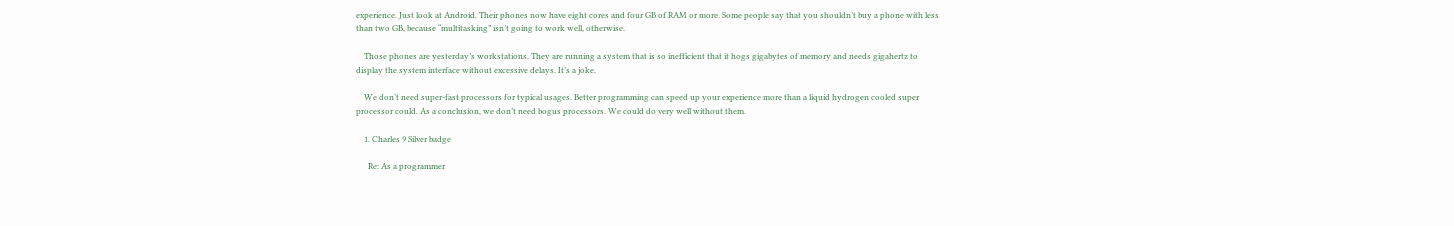experience. Just look at Android. Their phones now have eight cores and four GB of RAM or more. Some people say that you shouldn’t buy a phone with less than two GB, because “multitasking” isn’t going to work well, otherwise.

    Those phones are yesterday’s workstations. They are running a system that is so inefficient that it hogs gigabytes of memory and needs gigahertz to display the system interface without excessive delays. It’s a joke.

    We don’t need super-fast processors for typical usages. Better programming can speed up your experience more than a liquid hydrogen cooled super processor could. As a conclusion, we don’t need bogus processors. We could do very well without them.

    1. Charles 9 Silver badge

      Re: As a programmer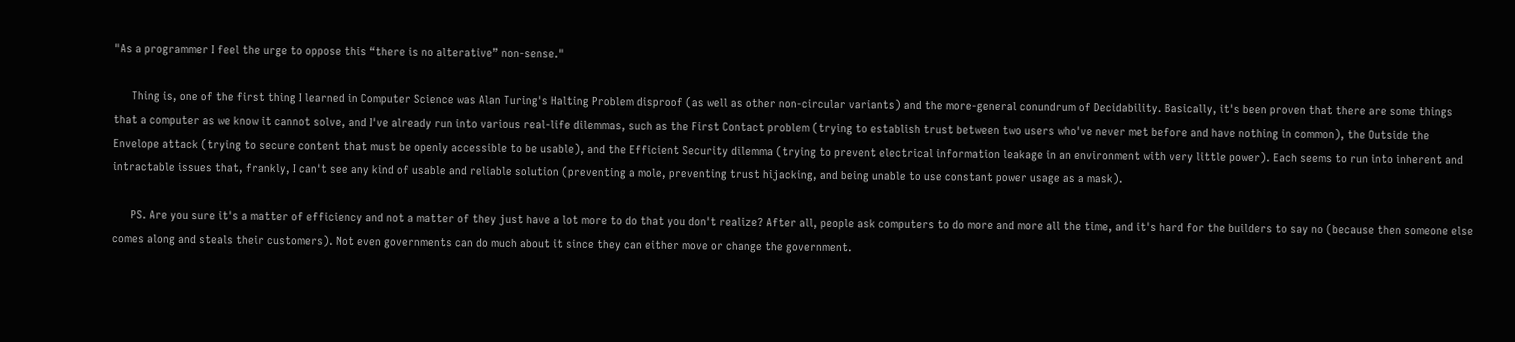"As a programmer I feel the urge to oppose this “there is no alterative” non-sense."

      Thing is, one of the first thing I learned in Computer Science was Alan Turing's Halting Problem disproof (as well as other non-circular variants) and the more-general conundrum of Decidability. Basically, it's been proven that there are some things that a computer as we know it cannot solve, and I've already run into various real-life dilemmas, such as the First Contact problem (trying to establish trust between two users who've never met before and have nothing in common), the Outside the Envelope attack (trying to secure content that must be openly accessible to be usable), and the Efficient Security dilemma (trying to prevent electrical information leakage in an environment with very little power). Each seems to run into inherent and intractable issues that, frankly, I can't see any kind of usable and reliable solution (preventing a mole, preventing trust hijacking, and being unable to use constant power usage as a mask).

      PS. Are you sure it's a matter of efficiency and not a matter of they just have a lot more to do that you don't realize? After all, people ask computers to do more and more all the time, and it's hard for the builders to say no (because then someone else comes along and steals their customers). Not even governments can do much about it since they can either move or change the government.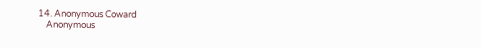14. Anonymous Coward
    Anonymous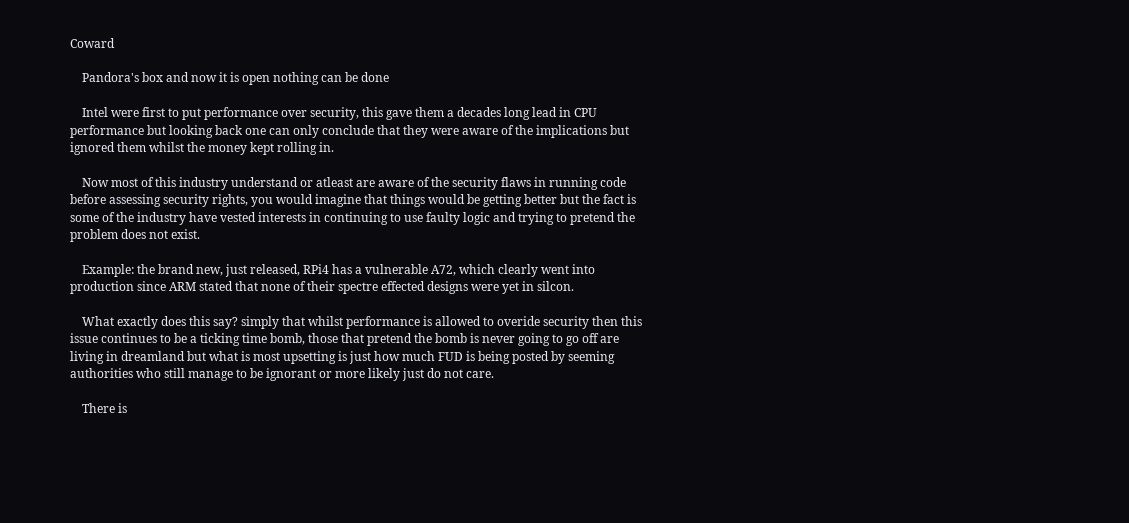Coward

    Pandora's box and now it is open nothing can be done

    Intel were first to put performance over security, this gave them a decades long lead in CPU performance but looking back one can only conclude that they were aware of the implications but ignored them whilst the money kept rolling in.

    Now most of this industry understand or atleast are aware of the security flaws in running code before assessing security rights, you would imagine that things would be getting better but the fact is some of the industry have vested interests in continuing to use faulty logic and trying to pretend the problem does not exist.

    Example: the brand new, just released, RPi4 has a vulnerable A72, which clearly went into production since ARM stated that none of their spectre effected designs were yet in silcon.

    What exactly does this say? simply that whilst performance is allowed to overide security then this issue continues to be a ticking time bomb, those that pretend the bomb is never going to go off are living in dreamland but what is most upsetting is just how much FUD is being posted by seeming authorities who still manage to be ignorant or more likely just do not care.

    There is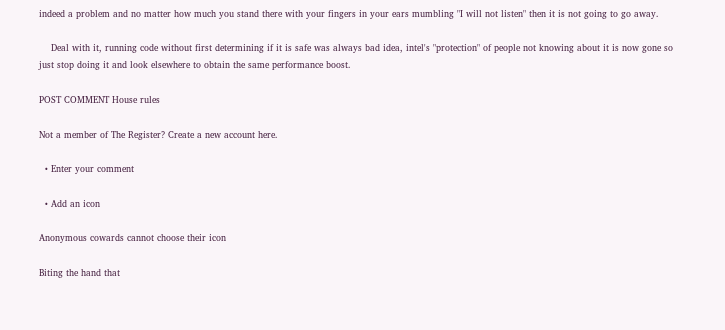indeed a problem and no matter how much you stand there with your fingers in your ears mumbling "I will not listen" then it is not going to go away.

    Deal with it, running code without first determining if it is safe was always bad idea, intel's "protection" of people not knowing about it is now gone so just stop doing it and look elsewhere to obtain the same performance boost.

POST COMMENT House rules

Not a member of The Register? Create a new account here.

  • Enter your comment

  • Add an icon

Anonymous cowards cannot choose their icon

Biting the hand that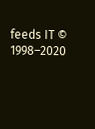feeds IT © 1998–2020